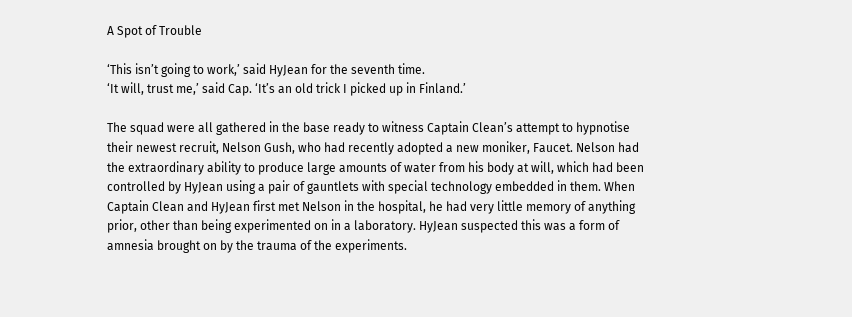A Spot of Trouble

‘This isn’t going to work,’ said HyJean for the seventh time.
‘It will, trust me,’ said Cap. ‘It’s an old trick I picked up in Finland.’

The squad were all gathered in the base ready to witness Captain Clean’s attempt to hypnotise their newest recruit, Nelson Gush, who had recently adopted a new moniker, Faucet. Nelson had the extraordinary ability to produce large amounts of water from his body at will, which had been controlled by HyJean using a pair of gauntlets with special technology embedded in them. When Captain Clean and HyJean first met Nelson in the hospital, he had very little memory of anything prior, other than being experimented on in a laboratory. HyJean suspected this was a form of amnesia brought on by the trauma of the experiments.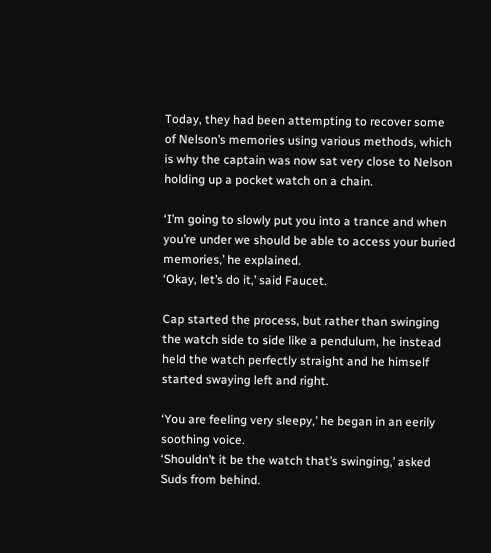Today, they had been attempting to recover some of Nelson’s memories using various methods, which is why the captain was now sat very close to Nelson holding up a pocket watch on a chain.

‘I’m going to slowly put you into a trance and when you’re under we should be able to access your buried memories,’ he explained.
‘Okay, let’s do it,’ said Faucet.

Cap started the process, but rather than swinging the watch side to side like a pendulum, he instead held the watch perfectly straight and he himself started swaying left and right.

‘You are feeling very sleepy,’ he began in an eerily soothing voice.
‘Shouldn’t it be the watch that’s swinging,’ asked Suds from behind.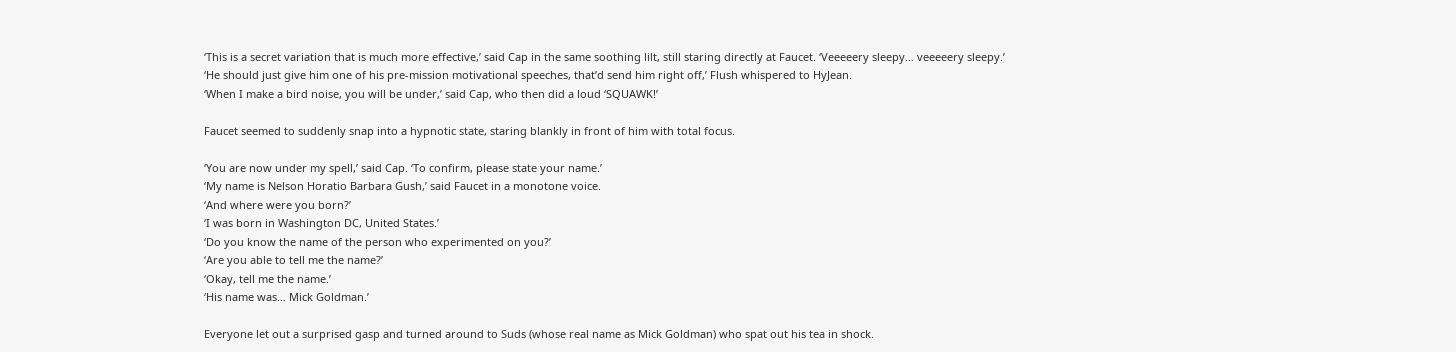‘This is a secret variation that is much more effective,’ said Cap in the same soothing lilt, still staring directly at Faucet. ‘Veeeeery sleepy… veeeeery sleepy.’
‘He should just give him one of his pre-mission motivational speeches, that’d send him right off,’ Flush whispered to HyJean.
‘When I make a bird noise, you will be under,’ said Cap, who then did a loud ‘SQUAWK!’

Faucet seemed to suddenly snap into a hypnotic state, staring blankly in front of him with total focus.

‘You are now under my spell,’ said Cap. ‘To confirm, please state your name.’
‘My name is Nelson Horatio Barbara Gush,’ said Faucet in a monotone voice.
‘And where were you born?’
‘I was born in Washington DC, United States.’
‘Do you know the name of the person who experimented on you?’
‘Are you able to tell me the name?’
‘Okay, tell me the name.’
‘His name was… Mick Goldman.’

Everyone let out a surprised gasp and turned around to Suds (whose real name as Mick Goldman) who spat out his tea in shock.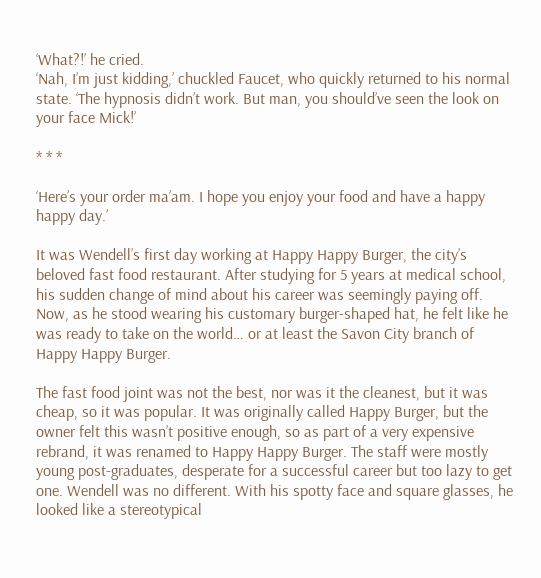‘What?!’ he cried.
‘Nah, I’m just kidding,’ chuckled Faucet, who quickly returned to his normal state. ‘The hypnosis didn’t work. But man, you should’ve seen the look on your face Mick!’

* * *

‘Here’s your order ma’am. I hope you enjoy your food and have a happy happy day.’

It was Wendell’s first day working at Happy Happy Burger, the city’s beloved fast food restaurant. After studying for 5 years at medical school, his sudden change of mind about his career was seemingly paying off. Now, as he stood wearing his customary burger-shaped hat, he felt like he was ready to take on the world… or at least the Savon City branch of Happy Happy Burger.

The fast food joint was not the best, nor was it the cleanest, but it was cheap, so it was popular. It was originally called Happy Burger, but the owner felt this wasn’t positive enough, so as part of a very expensive rebrand, it was renamed to Happy Happy Burger. The staff were mostly young post-graduates, desperate for a successful career but too lazy to get one. Wendell was no different. With his spotty face and square glasses, he looked like a stereotypical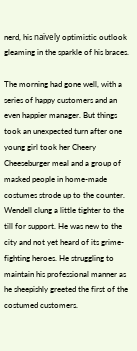nerd, his naïvely optimistic outlook gleaming in the sparkle of his braces.

The morning had gone well, with a series of happy customers and an even happier manager. But things took an unexpected turn after one young girl took her Cheery Cheeseburger meal and a group of masked people in home-made costumes strode up to the counter. Wendell clung a little tighter to the till for support. He was new to the city and not yet heard of its grime-fighting heroes. He struggling to maintain his professional manner as he sheepishly greeted the first of the costumed customers.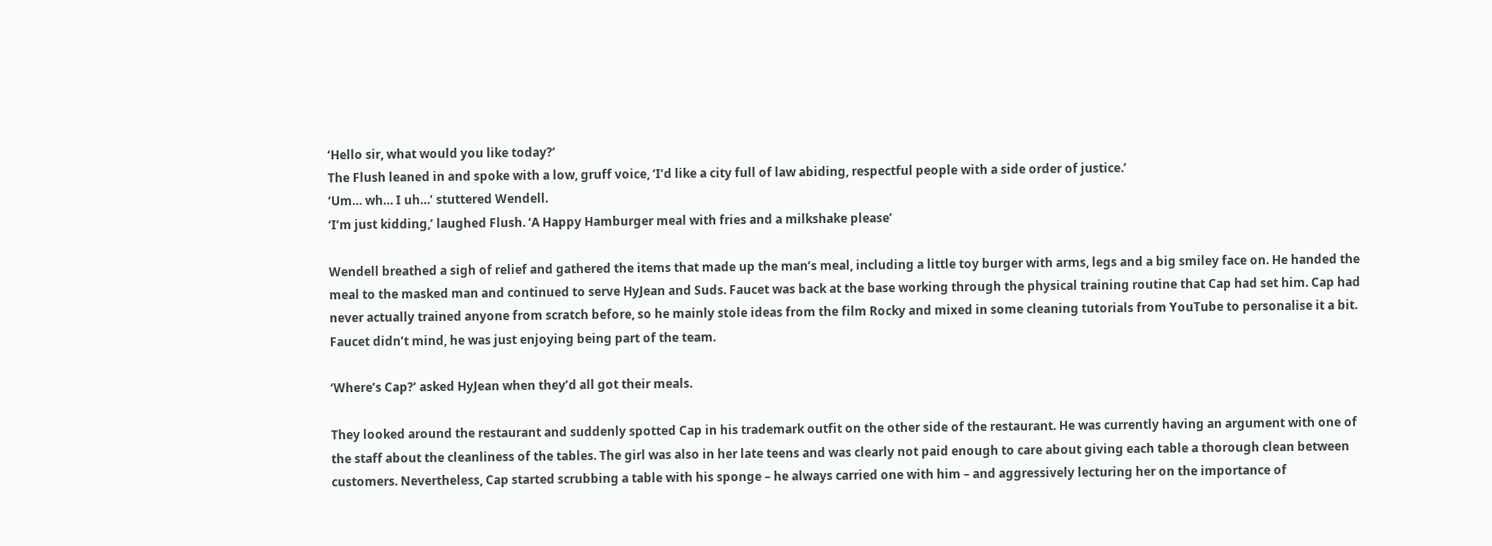‘Hello sir, what would you like today?’
The Flush leaned in and spoke with a low, gruff voice, ‘I’d like a city full of law abiding, respectful people with a side order of justice.’
‘Um… wh… I uh…’ stuttered Wendell.
‘I’m just kidding,’ laughed Flush. ‘A Happy Hamburger meal with fries and a milkshake please’

Wendell breathed a sigh of relief and gathered the items that made up the man’s meal, including a little toy burger with arms, legs and a big smiley face on. He handed the meal to the masked man and continued to serve HyJean and Suds. Faucet was back at the base working through the physical training routine that Cap had set him. Cap had never actually trained anyone from scratch before, so he mainly stole ideas from the film Rocky and mixed in some cleaning tutorials from YouTube to personalise it a bit. Faucet didn’t mind, he was just enjoying being part of the team.

‘Where’s Cap?’ asked HyJean when they’d all got their meals.

They looked around the restaurant and suddenly spotted Cap in his trademark outfit on the other side of the restaurant. He was currently having an argument with one of the staff about the cleanliness of the tables. The girl was also in her late teens and was clearly not paid enough to care about giving each table a thorough clean between customers. Nevertheless, Cap started scrubbing a table with his sponge – he always carried one with him – and aggressively lecturing her on the importance of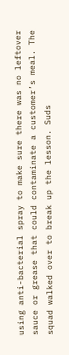using anti-bacterial spray to make sure there was no leftover sauce or grease that could contaminate a customer’s meal. The squad walked over to break up the lesson. Suds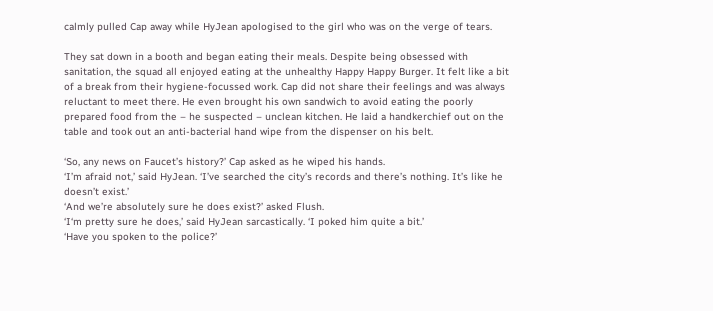calmly pulled Cap away while HyJean apologised to the girl who was on the verge of tears.

They sat down in a booth and began eating their meals. Despite being obsessed with sanitation, the squad all enjoyed eating at the unhealthy Happy Happy Burger. It felt like a bit of a break from their hygiene-focussed work. Cap did not share their feelings and was always reluctant to meet there. He even brought his own sandwich to avoid eating the poorly prepared food from the – he suspected – unclean kitchen. He laid a handkerchief out on the table and took out an anti-bacterial hand wipe from the dispenser on his belt.

‘So, any news on Faucet’s history?’ Cap asked as he wiped his hands.
‘I’m afraid not,’ said HyJean. ‘I’ve searched the city’s records and there’s nothing. It’s like he doesn’t exist.’
‘And we’re absolutely sure he does exist?’ asked Flush.
‘I‘m pretty sure he does,’ said HyJean sarcastically. ‘I poked him quite a bit.’
‘Have you spoken to the police?’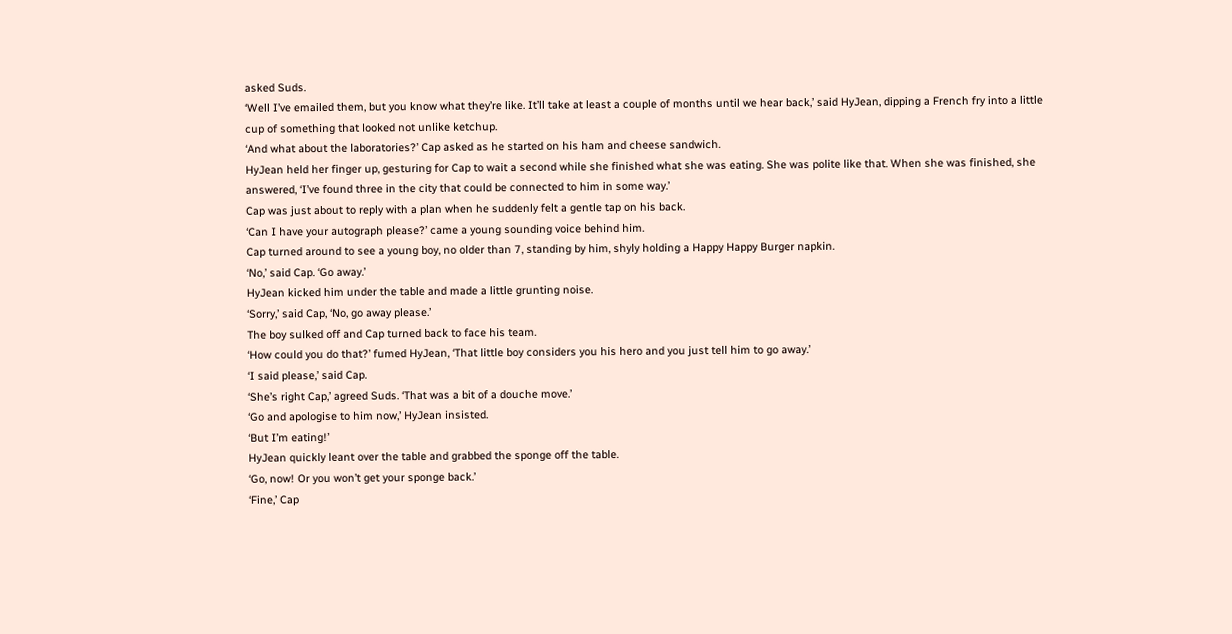asked Suds.
‘Well I’ve emailed them, but you know what they’re like. It’ll take at least a couple of months until we hear back,’ said HyJean, dipping a French fry into a little cup of something that looked not unlike ketchup.
‘And what about the laboratories?’ Cap asked as he started on his ham and cheese sandwich.
HyJean held her finger up, gesturing for Cap to wait a second while she finished what she was eating. She was polite like that. When she was finished, she answered, ‘I’ve found three in the city that could be connected to him in some way.’
Cap was just about to reply with a plan when he suddenly felt a gentle tap on his back.
‘Can I have your autograph please?’ came a young sounding voice behind him.
Cap turned around to see a young boy, no older than 7, standing by him, shyly holding a Happy Happy Burger napkin.
‘No,’ said Cap. ‘Go away.’
HyJean kicked him under the table and made a little grunting noise.
‘Sorry,’ said Cap, ‘No, go away please.’
The boy sulked off and Cap turned back to face his team.
‘How could you do that?’ fumed HyJean, ‘That little boy considers you his hero and you just tell him to go away.’
‘I said please,’ said Cap.
‘She’s right Cap,’ agreed Suds. ‘That was a bit of a douche move.’
‘Go and apologise to him now,’ HyJean insisted.
‘But I’m eating!’
HyJean quickly leant over the table and grabbed the sponge off the table.
‘Go, now! Or you won’t get your sponge back.’
‘Fine,’ Cap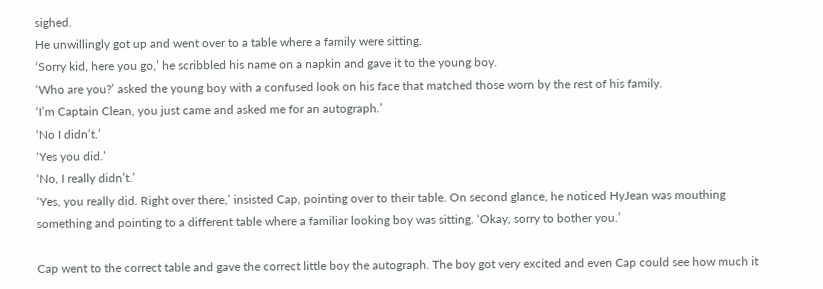sighed.
He unwillingly got up and went over to a table where a family were sitting.
‘Sorry kid, here you go,’ he scribbled his name on a napkin and gave it to the young boy.
‘Who are you?’ asked the young boy with a confused look on his face that matched those worn by the rest of his family.
‘I’m Captain Clean, you just came and asked me for an autograph.’
‘No I didn’t.’
‘Yes you did.’
‘No, I really didn’t.’
‘Yes, you really did. Right over there,’ insisted Cap, pointing over to their table. On second glance, he noticed HyJean was mouthing something and pointing to a different table where a familiar looking boy was sitting. ‘Okay, sorry to bother you.’

Cap went to the correct table and gave the correct little boy the autograph. The boy got very excited and even Cap could see how much it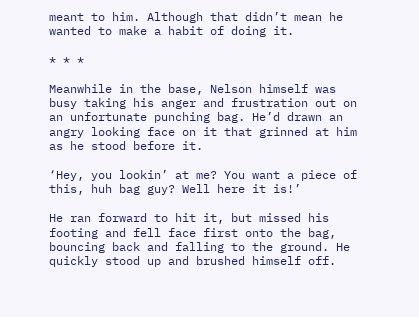meant to him. Although that didn’t mean he wanted to make a habit of doing it.

* * *

Meanwhile in the base, Nelson himself was busy taking his anger and frustration out on an unfortunate punching bag. He’d drawn an angry looking face on it that grinned at him as he stood before it.

‘Hey, you lookin’ at me? You want a piece of this, huh bag guy? Well here it is!’

He ran forward to hit it, but missed his footing and fell face first onto the bag, bouncing back and falling to the ground. He quickly stood up and brushed himself off.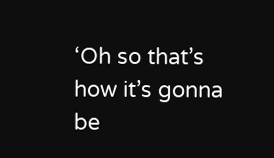‘Oh so that’s how it’s gonna be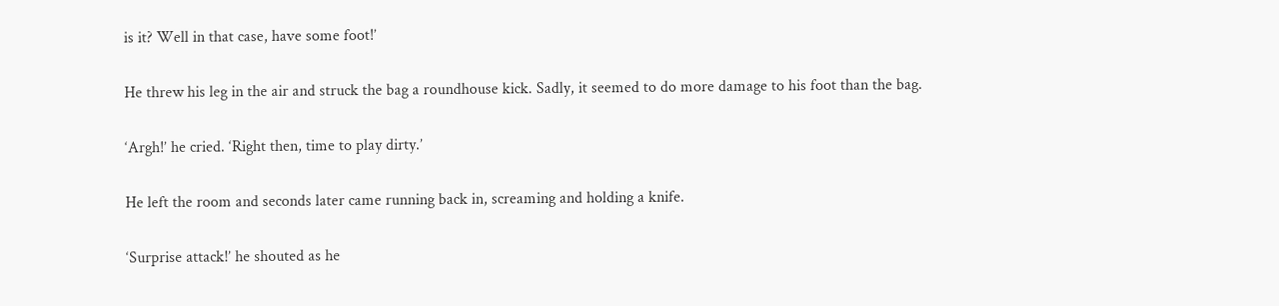is it? Well in that case, have some foot!’

He threw his leg in the air and struck the bag a roundhouse kick. Sadly, it seemed to do more damage to his foot than the bag.

‘Argh!’ he cried. ‘Right then, time to play dirty.’

He left the room and seconds later came running back in, screaming and holding a knife.

‘Surprise attack!’ he shouted as he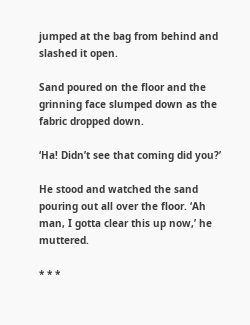jumped at the bag from behind and slashed it open.

Sand poured on the floor and the grinning face slumped down as the fabric dropped down.

‘Ha! Didn’t see that coming did you?’

He stood and watched the sand pouring out all over the floor. ‘Ah man, I gotta clear this up now,’ he muttered.

* * *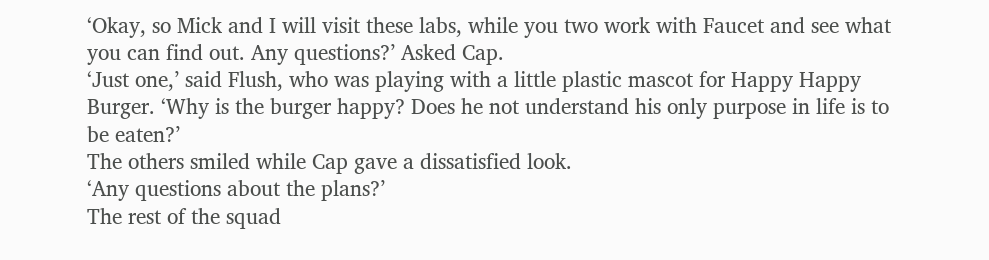‘Okay, so Mick and I will visit these labs, while you two work with Faucet and see what you can find out. Any questions?’ Asked Cap.
‘Just one,’ said Flush, who was playing with a little plastic mascot for Happy Happy Burger. ‘Why is the burger happy? Does he not understand his only purpose in life is to be eaten?’
The others smiled while Cap gave a dissatisfied look.
‘Any questions about the plans?’
The rest of the squad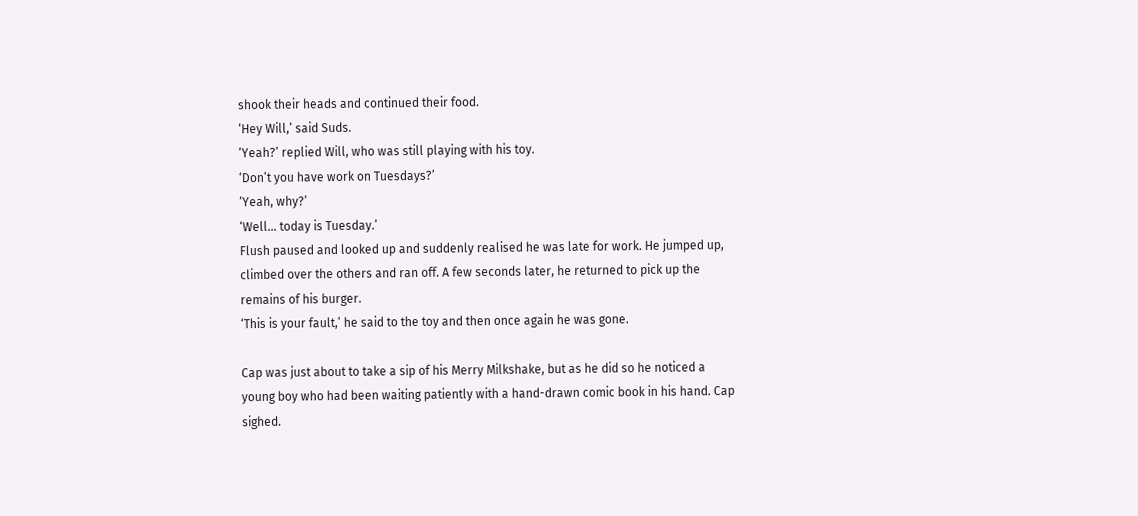shook their heads and continued their food.
‘Hey Will,’ said Suds.
‘Yeah?’ replied Will, who was still playing with his toy.
‘Don’t you have work on Tuesdays?’
‘Yeah, why?’
‘Well… today is Tuesday.’
Flush paused and looked up and suddenly realised he was late for work. He jumped up, climbed over the others and ran off. A few seconds later, he returned to pick up the remains of his burger.
‘This is your fault,’ he said to the toy and then once again he was gone.

Cap was just about to take a sip of his Merry Milkshake, but as he did so he noticed a young boy who had been waiting patiently with a hand-drawn comic book in his hand. Cap sighed.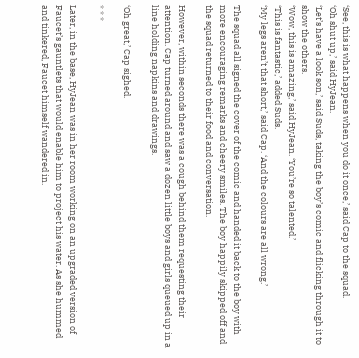‘See, this is what happens when you do it once,’ said Cap to the squad.
‘Oh shut up,’ said HyJean.
‘Let’s have a look son,’ said Suds, taking the boy’s comic and flicking through it to show the others.
‘Wow, this is amazing,’ said HyJean. ‘You’re so talented.’
‘This is fantastic,’ added Suds.
‘My legs aren’t that short,’ said Cap. ‘And the colours are all wrong.’

The squad all signed the cover of the comic and handed it back to the boy with more encouraging remarks and cheery smiles. The boy happily skipped off and the squad returned to their food and conversation.

However, within seconds there was a cough behind them requesting their attention. Cap turned around and saw a dozen little boys and girls queued up in a line holding napkins and drawings.

‘Oh great,’ Cap sighed.

* * *

Later, in the base, HyJean was in her room working on an upgraded version of Faucet’s gauntlets that would enable him to project his water. As she hummed and tinkered, Faucet himself wandered in.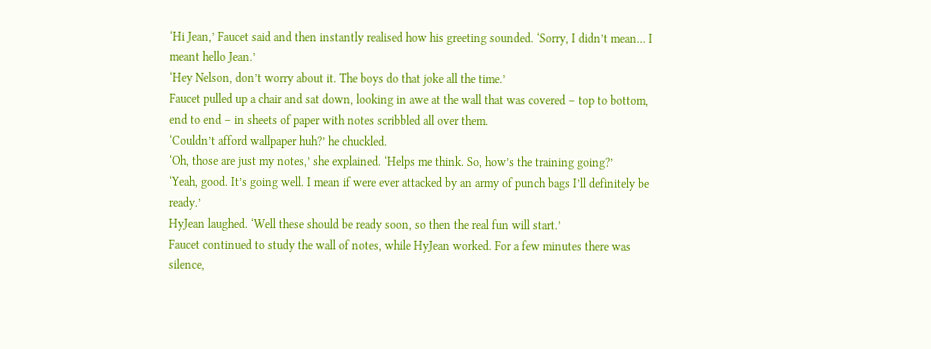‘Hi Jean,’ Faucet said and then instantly realised how his greeting sounded. ‘Sorry, I didn’t mean… I meant hello Jean.’
‘Hey Nelson, don’t worry about it. The boys do that joke all the time.’
Faucet pulled up a chair and sat down, looking in awe at the wall that was covered – top to bottom, end to end – in sheets of paper with notes scribbled all over them.
‘Couldn’t afford wallpaper huh?’ he chuckled.
‘Oh, those are just my notes,’ she explained. ‘Helps me think. So, how’s the training going?’
‘Yeah, good. It’s going well. I mean if were ever attacked by an army of punch bags I’ll definitely be ready.’
HyJean laughed. ‘Well these should be ready soon, so then the real fun will start.’
Faucet continued to study the wall of notes, while HyJean worked. For a few minutes there was silence,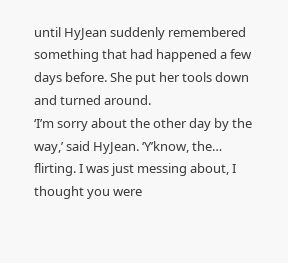until HyJean suddenly remembered something that had happened a few days before. She put her tools down and turned around.
‘I’m sorry about the other day by the way,’ said HyJean. ‘Y’know, the… flirting. I was just messing about, I thought you were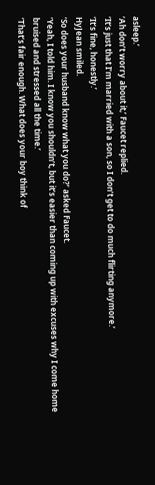asleep.’
‘Ah don’t worry about it,’ Faucet replied.
‘It’s just that I’m married with a son, so I don’t get to do much flirting anymore.’
‘It’s fine, honestly.’
HyJean smiled.
‘So does your husband know what you do?’ asked Faucet.
‘Yeah, I told him. I know you shouldn’t, but it’s easier than coming up with excuses why I come home bruised and stressed all the time.’
‘That’s fair enough. What does your boy think of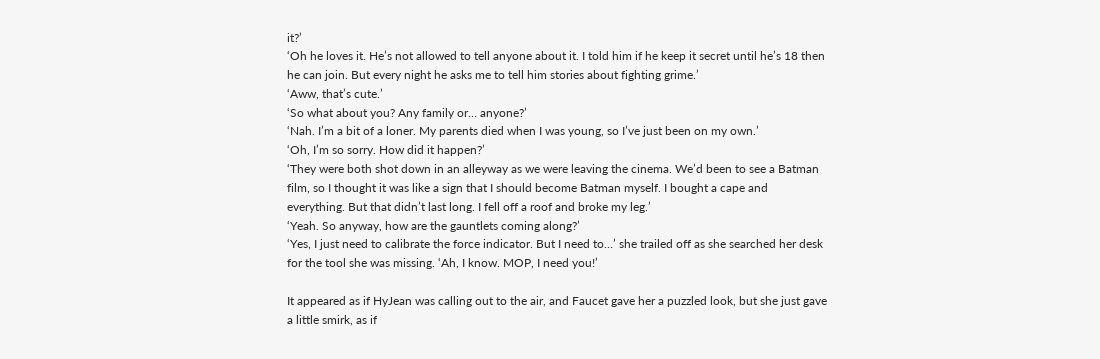it?’
‘Oh he loves it. He’s not allowed to tell anyone about it. I told him if he keep it secret until he’s 18 then he can join. But every night he asks me to tell him stories about fighting grime.’
‘Aww, that’s cute.’
‘So what about you? Any family or… anyone?’
‘Nah. I’m a bit of a loner. My parents died when I was young, so I’ve just been on my own.’
‘Oh, I’m so sorry. How did it happen?’
‘They were both shot down in an alleyway as we were leaving the cinema. We’d been to see a Batman film, so I thought it was like a sign that I should become Batman myself. I bought a cape and everything. But that didn’t last long. I fell off a roof and broke my leg.’
‘Yeah. So anyway, how are the gauntlets coming along?’
‘Yes, I just need to calibrate the force indicator. But I need to…’ she trailed off as she searched her desk for the tool she was missing. ‘Ah, I know. MOP, I need you!’

It appeared as if HyJean was calling out to the air, and Faucet gave her a puzzled look, but she just gave a little smirk, as if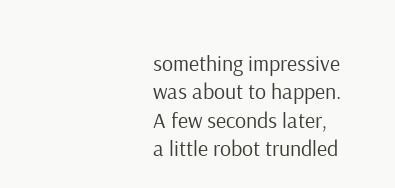something impressive was about to happen. A few seconds later, a little robot trundled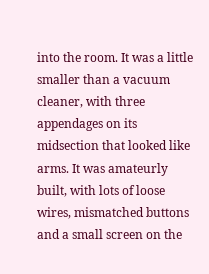into the room. It was a little smaller than a vacuum cleaner, with three appendages on its midsection that looked like arms. It was amateurly built, with lots of loose wires, mismatched buttons and a small screen on the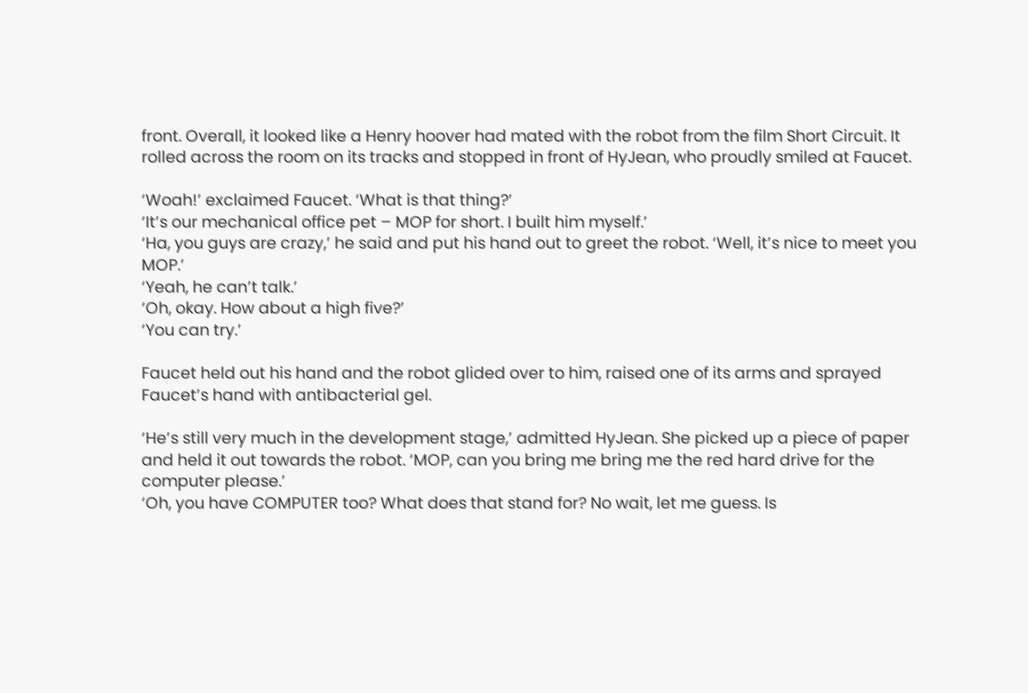front. Overall, it looked like a Henry hoover had mated with the robot from the film Short Circuit. It rolled across the room on its tracks and stopped in front of HyJean, who proudly smiled at Faucet.

‘Woah!’ exclaimed Faucet. ‘What is that thing?’
‘It’s our mechanical office pet – MOP for short. I built him myself.’
‘Ha, you guys are crazy,’ he said and put his hand out to greet the robot. ‘Well, it’s nice to meet you MOP.’
‘Yeah, he can’t talk.’
‘Oh, okay. How about a high five?’
‘You can try.’

Faucet held out his hand and the robot glided over to him, raised one of its arms and sprayed Faucet’s hand with antibacterial gel.

‘He’s still very much in the development stage,’ admitted HyJean. She picked up a piece of paper and held it out towards the robot. ‘MOP, can you bring me bring me the red hard drive for the computer please.’
‘Oh, you have COMPUTER too? What does that stand for? No wait, let me guess. Is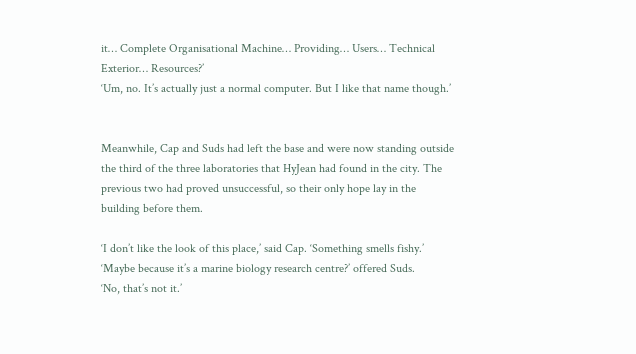it… Complete Organisational Machine… Providing… Users… Technical Exterior… Resources?’
‘Um, no. It’s actually just a normal computer. But I like that name though.’


Meanwhile, Cap and Suds had left the base and were now standing outside the third of the three laboratories that HyJean had found in the city. The previous two had proved unsuccessful, so their only hope lay in the building before them.

‘I don’t like the look of this place,’ said Cap. ‘Something smells fishy.’
‘Maybe because it’s a marine biology research centre?’ offered Suds.
‘No, that’s not it.’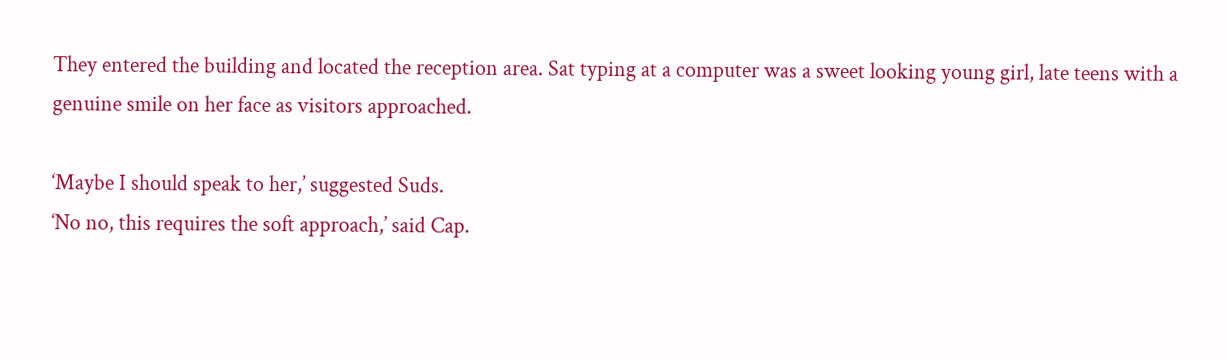They entered the building and located the reception area. Sat typing at a computer was a sweet looking young girl, late teens with a genuine smile on her face as visitors approached.

‘Maybe I should speak to her,’ suggested Suds.
‘No no, this requires the soft approach,’ said Cap.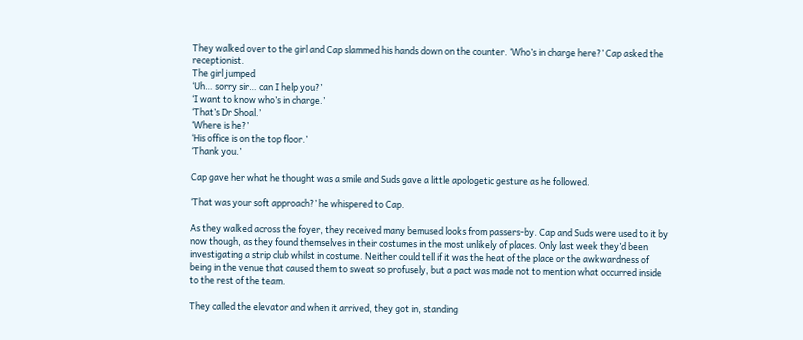They walked over to the girl and Cap slammed his hands down on the counter. ‘Who’s in charge here?’ Cap asked the receptionist.
The girl jumped
‘Uh… sorry sir… can I help you?’
‘I want to know who’s in charge.’
‘That’s Dr Shoal.’
‘Where is he?’
‘His office is on the top floor.’
‘Thank you.’

Cap gave her what he thought was a smile and Suds gave a little apologetic gesture as he followed.

‘That was your soft approach?’ he whispered to Cap.

As they walked across the foyer, they received many bemused looks from passers-by. Cap and Suds were used to it by now though, as they found themselves in their costumes in the most unlikely of places. Only last week they’d been investigating a strip club whilst in costume. Neither could tell if it was the heat of the place or the awkwardness of being in the venue that caused them to sweat so profusely, but a pact was made not to mention what occurred inside to the rest of the team.

They called the elevator and when it arrived, they got in, standing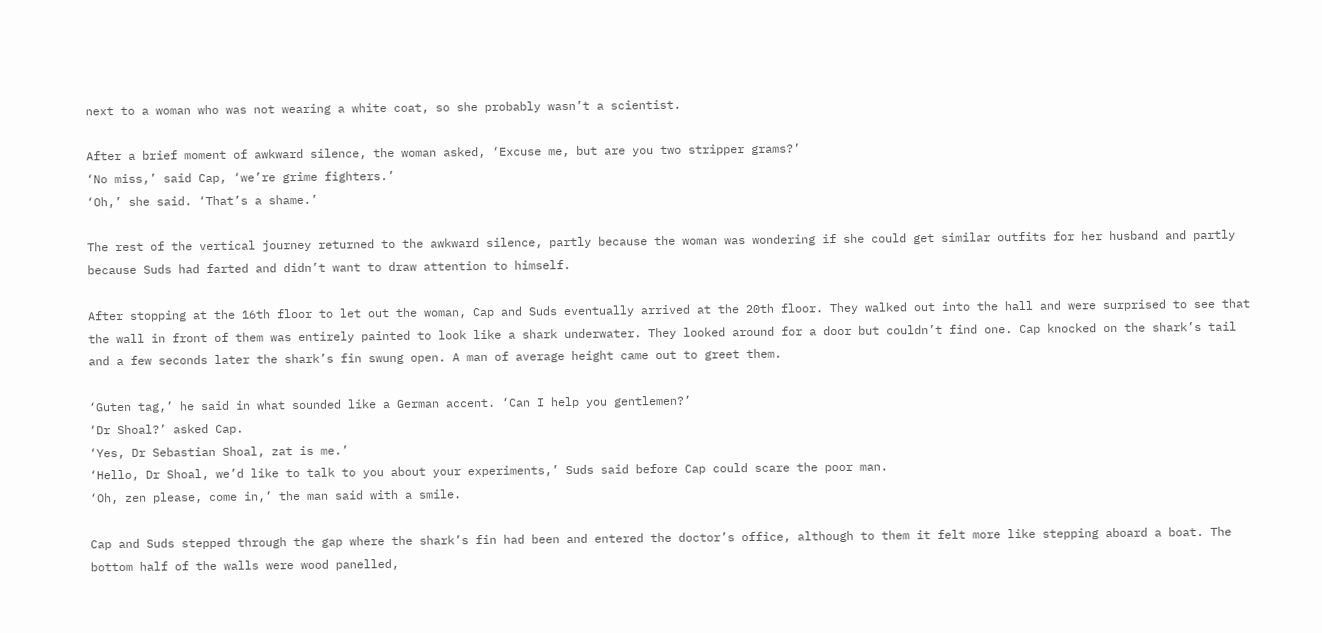next to a woman who was not wearing a white coat, so she probably wasn’t a scientist.

After a brief moment of awkward silence, the woman asked, ‘Excuse me, but are you two stripper grams?’
‘No miss,’ said Cap, ‘we’re grime fighters.’
‘Oh,’ she said. ‘That’s a shame.’

The rest of the vertical journey returned to the awkward silence, partly because the woman was wondering if she could get similar outfits for her husband and partly because Suds had farted and didn’t want to draw attention to himself.

After stopping at the 16th floor to let out the woman, Cap and Suds eventually arrived at the 20th floor. They walked out into the hall and were surprised to see that the wall in front of them was entirely painted to look like a shark underwater. They looked around for a door but couldn’t find one. Cap knocked on the shark’s tail and a few seconds later the shark’s fin swung open. A man of average height came out to greet them.

‘Guten tag,’ he said in what sounded like a German accent. ‘Can I help you gentlemen?’
‘Dr Shoal?’ asked Cap.
‘Yes, Dr Sebastian Shoal, zat is me.’
‘Hello, Dr Shoal, we’d like to talk to you about your experiments,’ Suds said before Cap could scare the poor man.
‘Oh, zen please, come in,’ the man said with a smile.

Cap and Suds stepped through the gap where the shark’s fin had been and entered the doctor’s office, although to them it felt more like stepping aboard a boat. The bottom half of the walls were wood panelled,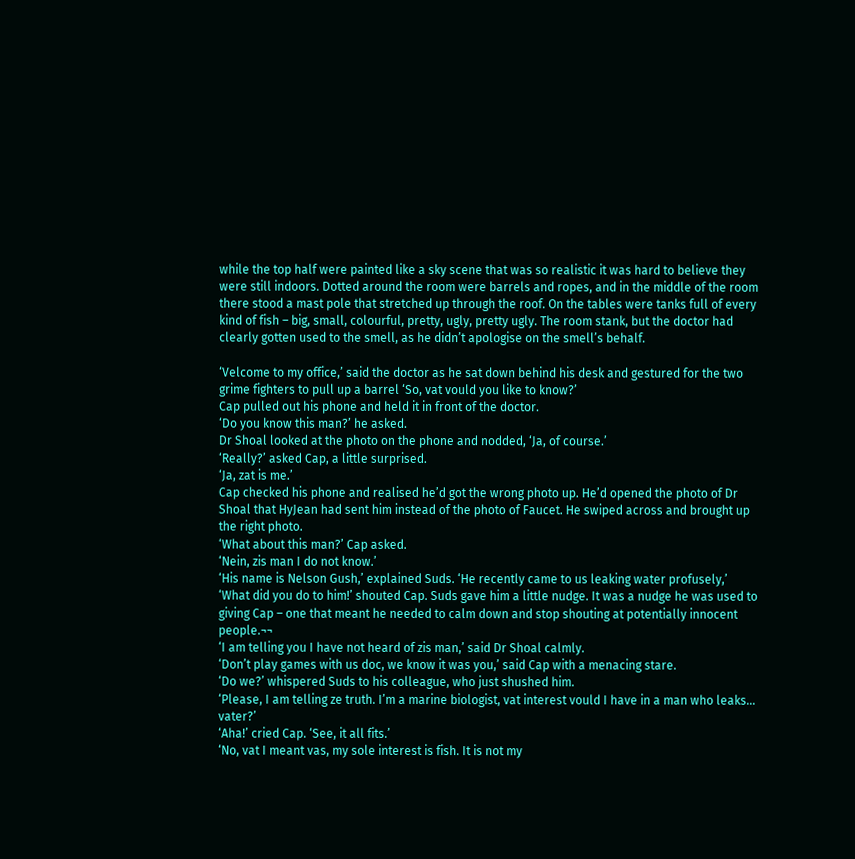while the top half were painted like a sky scene that was so realistic it was hard to believe they were still indoors. Dotted around the room were barrels and ropes, and in the middle of the room there stood a mast pole that stretched up through the roof. On the tables were tanks full of every kind of fish – big, small, colourful, pretty, ugly, pretty ugly. The room stank, but the doctor had clearly gotten used to the smell, as he didn’t apologise on the smell’s behalf.

‘Velcome to my office,’ said the doctor as he sat down behind his desk and gestured for the two grime fighters to pull up a barrel ‘So, vat vould you like to know?’
Cap pulled out his phone and held it in front of the doctor.
‘Do you know this man?’ he asked.
Dr Shoal looked at the photo on the phone and nodded, ‘Ja, of course.’
‘Really?’ asked Cap, a little surprised.
‘Ja, zat is me.’
Cap checked his phone and realised he’d got the wrong photo up. He’d opened the photo of Dr Shoal that HyJean had sent him instead of the photo of Faucet. He swiped across and brought up the right photo.
‘What about this man?’ Cap asked.
‘Nein, zis man I do not know.’
‘His name is Nelson Gush,’ explained Suds. ‘He recently came to us leaking water profusely,’
‘What did you do to him!’ shouted Cap. Suds gave him a little nudge. It was a nudge he was used to giving Cap – one that meant he needed to calm down and stop shouting at potentially innocent people.¬¬
‘I am telling you I have not heard of zis man,’ said Dr Shoal calmly.
‘Don’t play games with us doc, we know it was you,’ said Cap with a menacing stare.
‘Do we?’ whispered Suds to his colleague, who just shushed him.
‘Please, I am telling ze truth. I’m a marine biologist, vat interest vould I have in a man who leaks… vater?’
‘Aha!’ cried Cap. ‘See, it all fits.’
‘No, vat I meant vas, my sole interest is fish. It is not my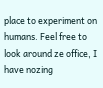place to experiment on humans. Feel free to look around ze office, I have nozing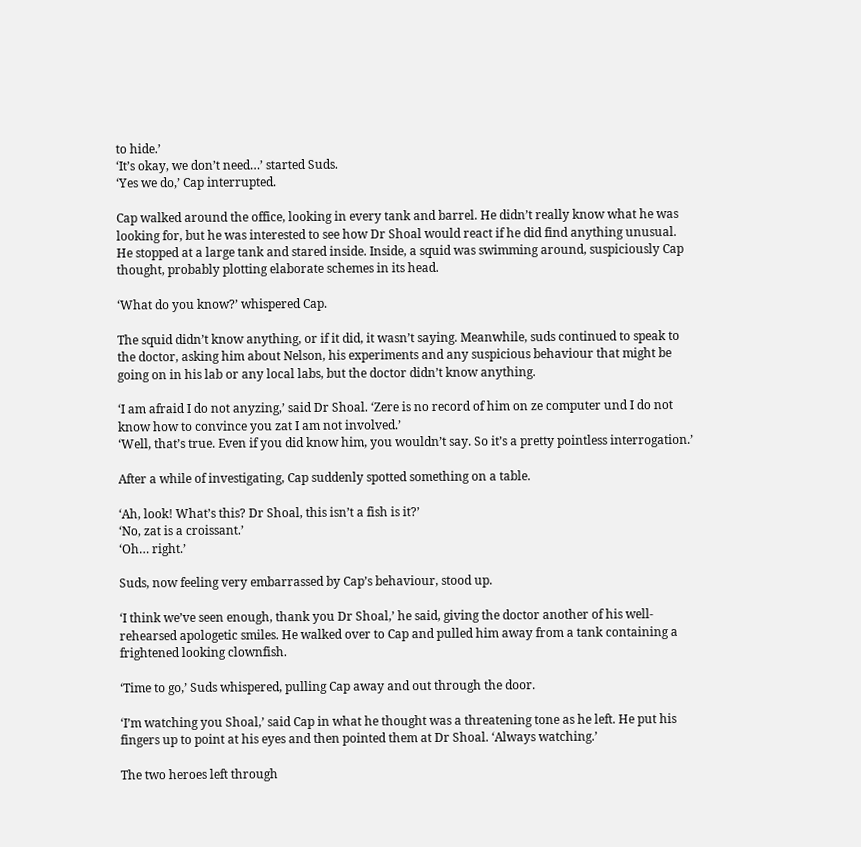to hide.’
‘It’s okay, we don’t need…’ started Suds.
‘Yes we do,’ Cap interrupted.

Cap walked around the office, looking in every tank and barrel. He didn’t really know what he was looking for, but he was interested to see how Dr Shoal would react if he did find anything unusual. He stopped at a large tank and stared inside. Inside, a squid was swimming around, suspiciously Cap thought, probably plotting elaborate schemes in its head.

‘What do you know?’ whispered Cap.

The squid didn’t know anything, or if it did, it wasn’t saying. Meanwhile, suds continued to speak to the doctor, asking him about Nelson, his experiments and any suspicious behaviour that might be going on in his lab or any local labs, but the doctor didn’t know anything.

‘I am afraid I do not anyzing,’ said Dr Shoal. ‘Zere is no record of him on ze computer und I do not know how to convince you zat I am not involved.’
‘Well, that’s true. Even if you did know him, you wouldn’t say. So it’s a pretty pointless interrogation.’

After a while of investigating, Cap suddenly spotted something on a table.

‘Ah, look! What’s this? Dr Shoal, this isn’t a fish is it?’
‘No, zat is a croissant.’
‘Oh… right.’

Suds, now feeling very embarrassed by Cap’s behaviour, stood up.

‘I think we’ve seen enough, thank you Dr Shoal,’ he said, giving the doctor another of his well-rehearsed apologetic smiles. He walked over to Cap and pulled him away from a tank containing a frightened looking clownfish.

‘Time to go,’ Suds whispered, pulling Cap away and out through the door.

‘I’m watching you Shoal,’ said Cap in what he thought was a threatening tone as he left. He put his fingers up to point at his eyes and then pointed them at Dr Shoal. ‘Always watching.’

The two heroes left through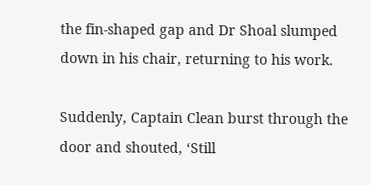the fin-shaped gap and Dr Shoal slumped down in his chair, returning to his work.

Suddenly, Captain Clean burst through the door and shouted, ‘Still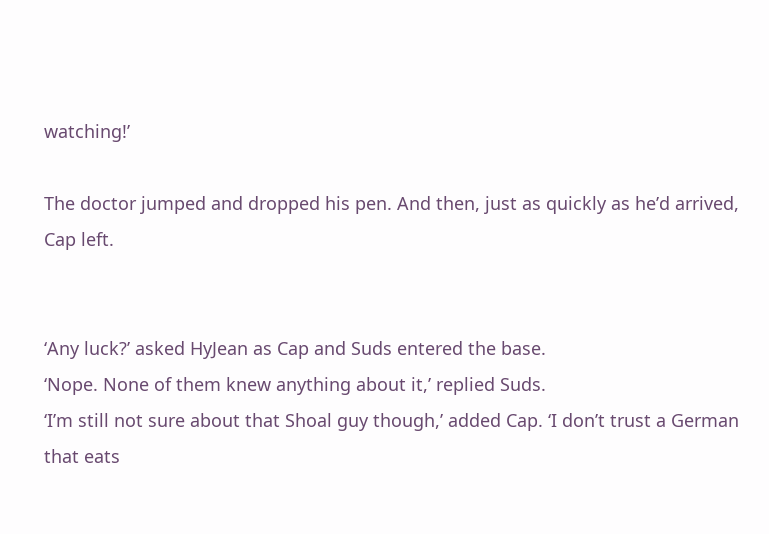watching!’

The doctor jumped and dropped his pen. And then, just as quickly as he’d arrived, Cap left.


‘Any luck?’ asked HyJean as Cap and Suds entered the base.
‘Nope. None of them knew anything about it,’ replied Suds.
‘I’m still not sure about that Shoal guy though,’ added Cap. ‘I don’t trust a German that eats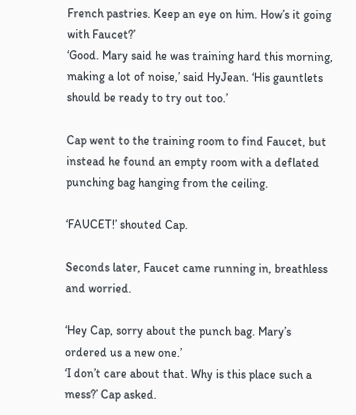French pastries. Keep an eye on him. How’s it going with Faucet?’
‘Good. Mary said he was training hard this morning, making a lot of noise,’ said HyJean. ‘His gauntlets should be ready to try out too.’

Cap went to the training room to find Faucet, but instead he found an empty room with a deflated punching bag hanging from the ceiling.

‘FAUCET!’ shouted Cap.

Seconds later, Faucet came running in, breathless and worried.

‘Hey Cap, sorry about the punch bag. Mary’s ordered us a new one.’
‘I don’t care about that. Why is this place such a mess?’ Cap asked.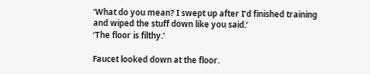‘What do you mean? I swept up after I’d finished training and wiped the stuff down like you said.’
‘The floor is filthy.’

Faucet looked down at the floor.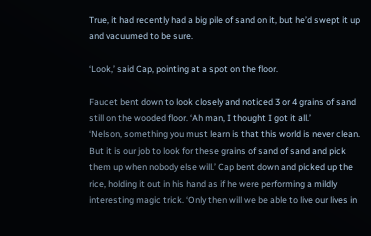True, it had recently had a big pile of sand on it, but he’d swept it up and vacuumed to be sure.

‘Look,’ said Cap, pointing at a spot on the floor.

Faucet bent down to look closely and noticed 3 or 4 grains of sand still on the wooded floor. ‘Ah man, I thought I got it all.’
‘Nelson, something you must learn is that this world is never clean. But it is our job to look for these grains of sand of sand and pick them up when nobody else will.’ Cap bent down and picked up the rice, holding it out in his hand as if he were performing a mildly interesting magic trick. ‘Only then will we be able to live our lives in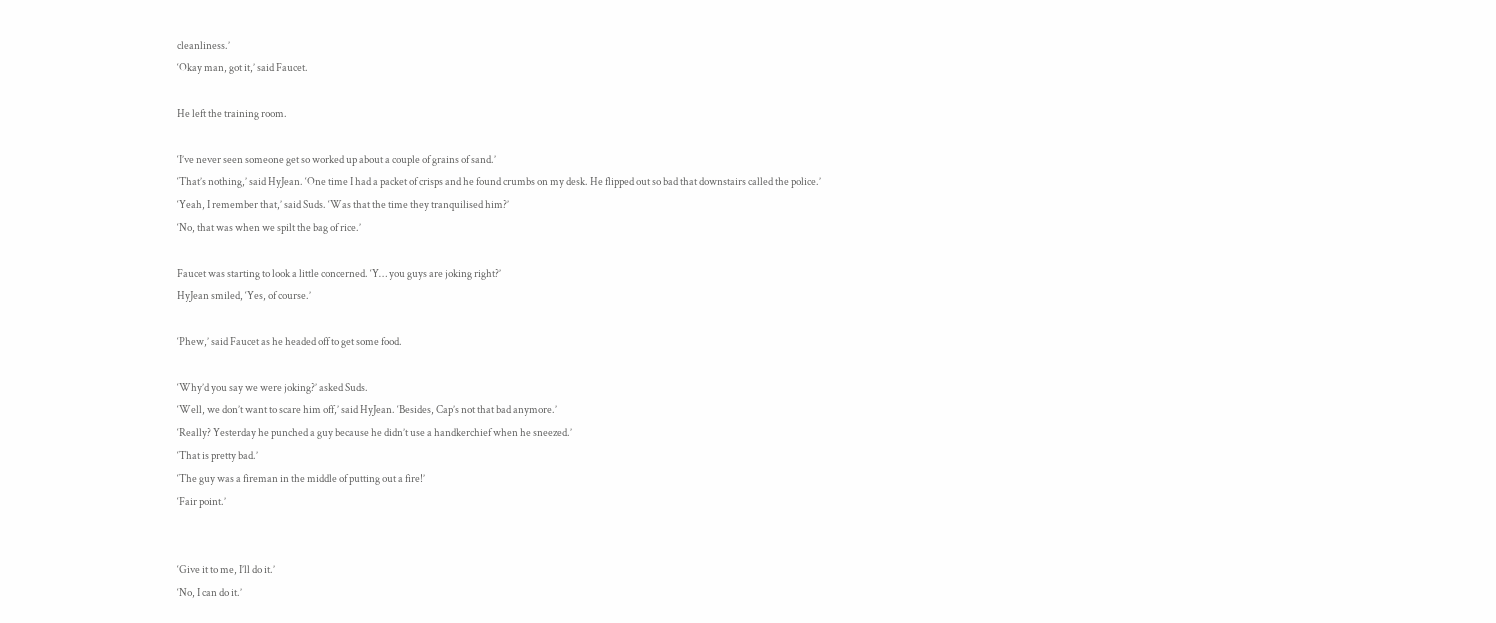cleanliness.’
‘Okay man, got it,’ said Faucet.

He left the training room.

‘I’ve never seen someone get so worked up about a couple of grains of sand.’
‘That’s nothing,’ said HyJean. ‘One time I had a packet of crisps and he found crumbs on my desk. He flipped out so bad that downstairs called the police.’
‘Yeah, I remember that,’ said Suds. ‘Was that the time they tranquilised him?’
‘No, that was when we spilt the bag of rice.’

Faucet was starting to look a little concerned. ‘Y… you guys are joking right?’
HyJean smiled, ‘Yes, of course.’

‘Phew,’ said Faucet as he headed off to get some food.

‘Why’d you say we were joking?’ asked Suds.
‘Well, we don’t want to scare him off,’ said HyJean. ‘Besides, Cap’s not that bad anymore.’
‘Really? Yesterday he punched a guy because he didn’t use a handkerchief when he sneezed.’
‘That is pretty bad.’
‘The guy was a fireman in the middle of putting out a fire!’
‘Fair point.’


‘Give it to me, I’ll do it.’
‘No, I can do it.’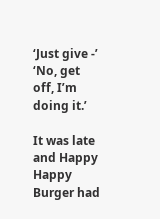‘Just give -’
‘No, get off, I’m doing it.’

It was late and Happy Happy Burger had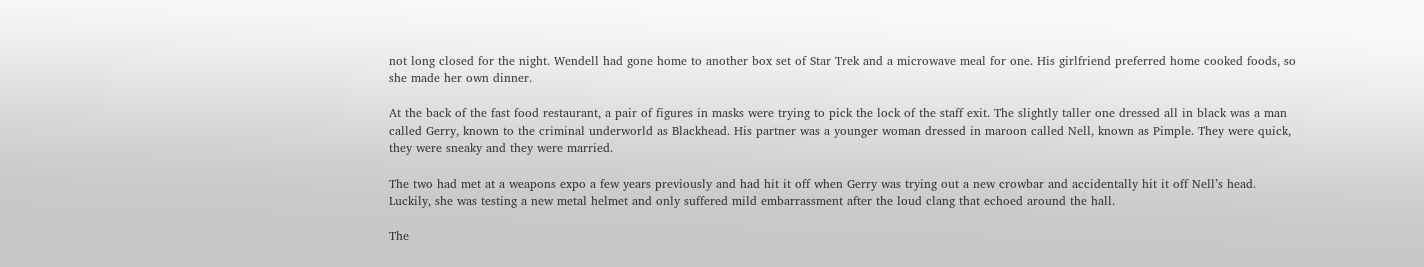not long closed for the night. Wendell had gone home to another box set of Star Trek and a microwave meal for one. His girlfriend preferred home cooked foods, so she made her own dinner.

At the back of the fast food restaurant, a pair of figures in masks were trying to pick the lock of the staff exit. The slightly taller one dressed all in black was a man called Gerry, known to the criminal underworld as Blackhead. His partner was a younger woman dressed in maroon called Nell, known as Pimple. They were quick, they were sneaky and they were married.

The two had met at a weapons expo a few years previously and had hit it off when Gerry was trying out a new crowbar and accidentally hit it off Nell’s head. Luckily, she was testing a new metal helmet and only suffered mild embarrassment after the loud clang that echoed around the hall.

The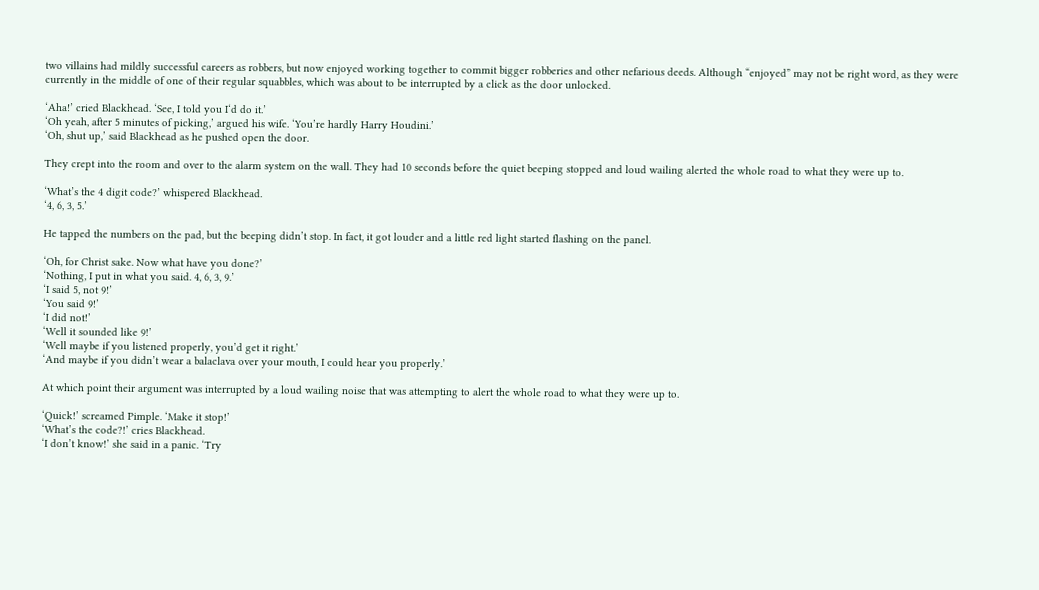two villains had mildly successful careers as robbers, but now enjoyed working together to commit bigger robberies and other nefarious deeds. Although “enjoyed” may not be right word, as they were currently in the middle of one of their regular squabbles, which was about to be interrupted by a click as the door unlocked.

‘Aha!’ cried Blackhead. ‘See, I told you I‘d do it.’
‘Oh yeah, after 5 minutes of picking,’ argued his wife. ‘You’re hardly Harry Houdini.’
‘Oh, shut up,’ said Blackhead as he pushed open the door.

They crept into the room and over to the alarm system on the wall. They had 10 seconds before the quiet beeping stopped and loud wailing alerted the whole road to what they were up to.

‘What’s the 4 digit code?’ whispered Blackhead.
‘4, 6, 3, 5.’

He tapped the numbers on the pad, but the beeping didn’t stop. In fact, it got louder and a little red light started flashing on the panel.

‘Oh, for Christ sake. Now what have you done?’
‘Nothing, I put in what you said. 4, 6, 3, 9.’
‘I said 5, not 9!’
‘You said 9!’
‘I did not!’
‘Well it sounded like 9!’
‘Well maybe if you listened properly, you’d get it right.’
‘And maybe if you didn’t wear a balaclava over your mouth, I could hear you properly.’

At which point their argument was interrupted by a loud wailing noise that was attempting to alert the whole road to what they were up to.

‘Quick!’ screamed Pimple. ‘Make it stop!’
‘What’s the code?!’ cries Blackhead.
‘I don’t know!’ she said in a panic. ‘Try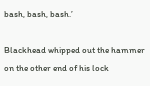bash, bash, bash.’

Blackhead whipped out the hammer on the other end of his lock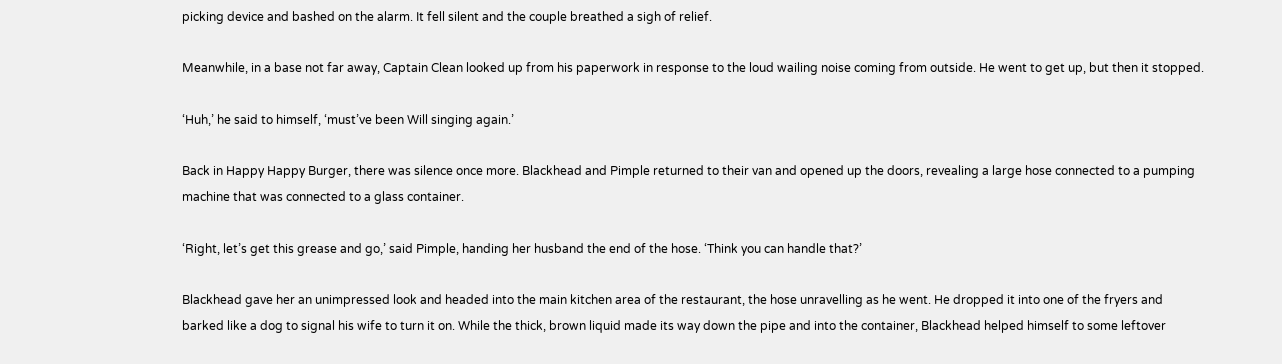picking device and bashed on the alarm. It fell silent and the couple breathed a sigh of relief.

Meanwhile, in a base not far away, Captain Clean looked up from his paperwork in response to the loud wailing noise coming from outside. He went to get up, but then it stopped.

‘Huh,’ he said to himself, ‘must’ve been Will singing again.’

Back in Happy Happy Burger, there was silence once more. Blackhead and Pimple returned to their van and opened up the doors, revealing a large hose connected to a pumping machine that was connected to a glass container.

‘Right, let’s get this grease and go,’ said Pimple, handing her husband the end of the hose. ‘Think you can handle that?’

Blackhead gave her an unimpressed look and headed into the main kitchen area of the restaurant, the hose unravelling as he went. He dropped it into one of the fryers and barked like a dog to signal his wife to turn it on. While the thick, brown liquid made its way down the pipe and into the container, Blackhead helped himself to some leftover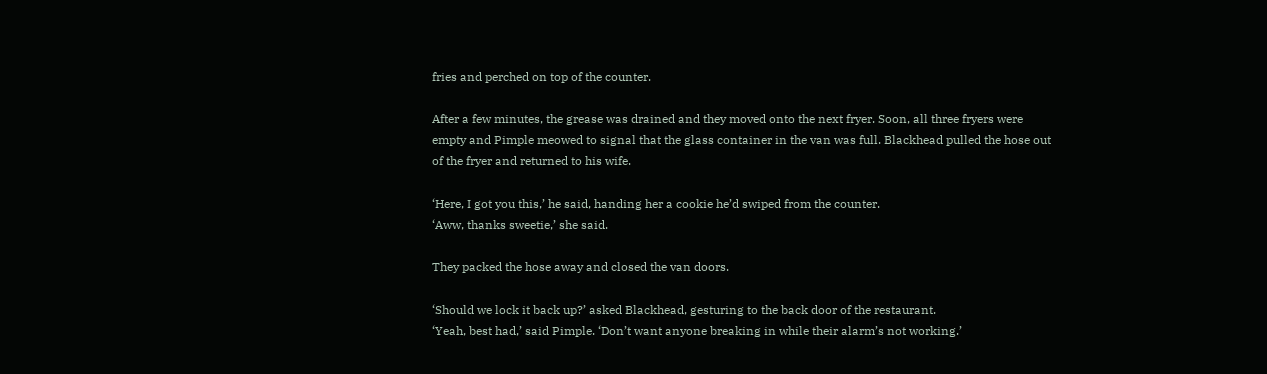fries and perched on top of the counter.

After a few minutes, the grease was drained and they moved onto the next fryer. Soon, all three fryers were empty and Pimple meowed to signal that the glass container in the van was full. Blackhead pulled the hose out of the fryer and returned to his wife.

‘Here, I got you this,’ he said, handing her a cookie he’d swiped from the counter.
‘Aww, thanks sweetie,’ she said.

They packed the hose away and closed the van doors.

‘Should we lock it back up?’ asked Blackhead, gesturing to the back door of the restaurant.
‘Yeah, best had,’ said Pimple. ‘Don’t want anyone breaking in while their alarm’s not working.’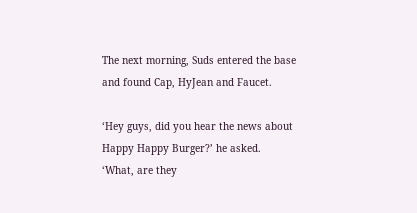The next morning, Suds entered the base and found Cap, HyJean and Faucet.

‘Hey guys, did you hear the news about Happy Happy Burger?’ he asked.
‘What, are they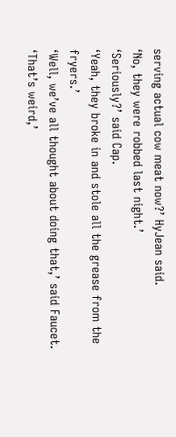serving actual cow meat now?’ HyJean said.
‘No, they were robbed last night.’
‘Seriously?’ said Cap.
‘Yeah, they broke in and stole all the grease from the fryers.’
‘Well, we’ve all thought about doing that,’ said Faucet.
‘That’s weird,’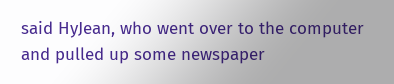said HyJean, who went over to the computer and pulled up some newspaper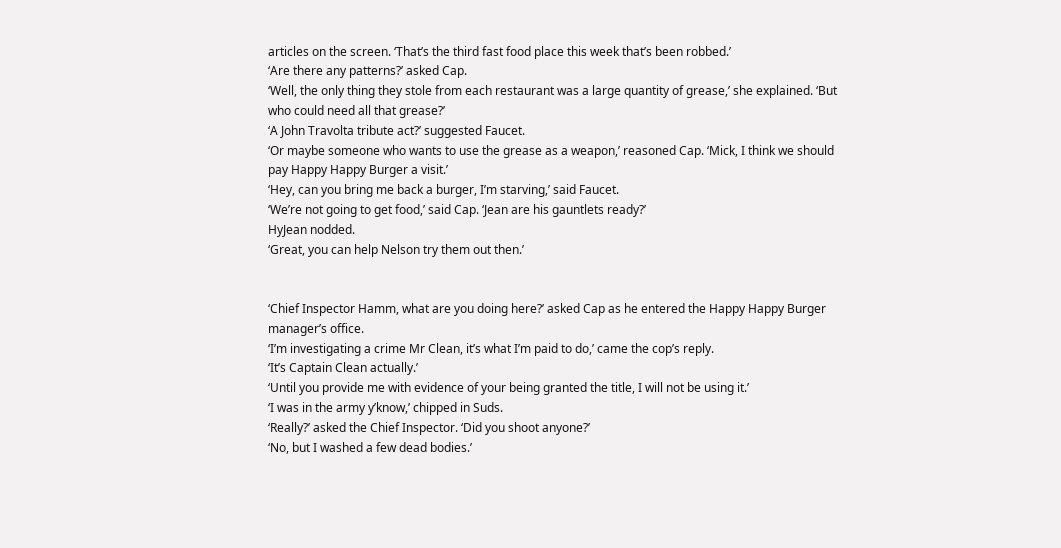articles on the screen. ‘That’s the third fast food place this week that’s been robbed.’
‘Are there any patterns?’ asked Cap.
‘Well, the only thing they stole from each restaurant was a large quantity of grease,’ she explained. ‘But who could need all that grease?’
‘A John Travolta tribute act?’ suggested Faucet.
‘Or maybe someone who wants to use the grease as a weapon,’ reasoned Cap. ‘Mick, I think we should pay Happy Happy Burger a visit.’
‘Hey, can you bring me back a burger, I’m starving,’ said Faucet.
‘We’re not going to get food,’ said Cap. ‘Jean are his gauntlets ready?’
HyJean nodded.
‘Great, you can help Nelson try them out then.’


‘Chief Inspector Hamm, what are you doing here?’ asked Cap as he entered the Happy Happy Burger manager’s office.
‘I’m investigating a crime Mr Clean, it’s what I’m paid to do,’ came the cop’s reply.
‘It’s Captain Clean actually.’
‘Until you provide me with evidence of your being granted the title, I will not be using it.’
‘I was in the army y’know,’ chipped in Suds.
‘Really?’ asked the Chief Inspector. ‘Did you shoot anyone?’
‘No, but I washed a few dead bodies.’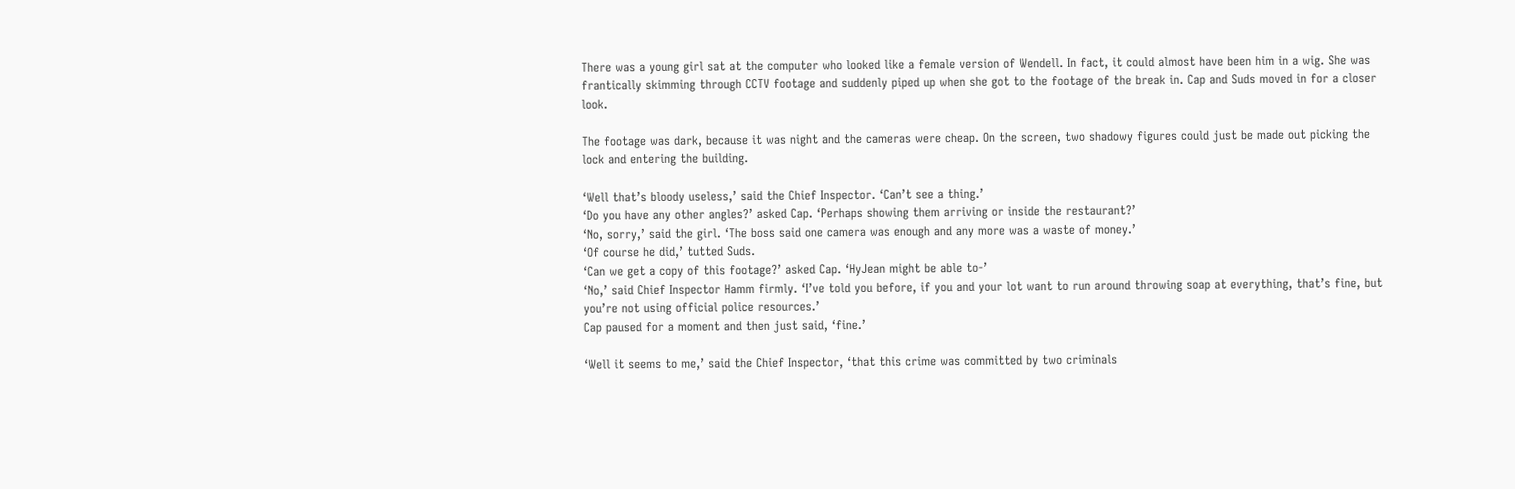There was a young girl sat at the computer who looked like a female version of Wendell. In fact, it could almost have been him in a wig. She was frantically skimming through CCTV footage and suddenly piped up when she got to the footage of the break in. Cap and Suds moved in for a closer look.

The footage was dark, because it was night and the cameras were cheap. On the screen, two shadowy figures could just be made out picking the lock and entering the building.

‘Well that’s bloody useless,’ said the Chief Inspector. ‘Can’t see a thing.’
‘Do you have any other angles?’ asked Cap. ‘Perhaps showing them arriving or inside the restaurant?’
‘No, sorry,’ said the girl. ‘The boss said one camera was enough and any more was a waste of money.’
‘Of course he did,’ tutted Suds.
‘Can we get a copy of this footage?’ asked Cap. ‘HyJean might be able to-’
‘No,’ said Chief Inspector Hamm firmly. ‘I’ve told you before, if you and your lot want to run around throwing soap at everything, that’s fine, but you’re not using official police resources.’
Cap paused for a moment and then just said, ‘fine.’

‘Well it seems to me,’ said the Chief Inspector, ‘that this crime was committed by two criminals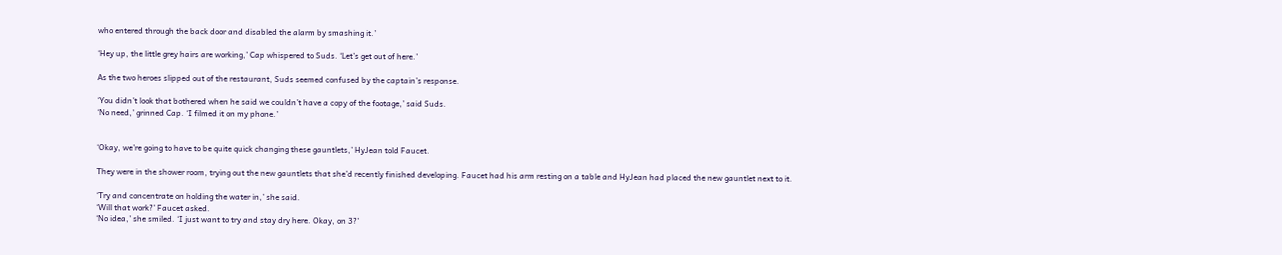who entered through the back door and disabled the alarm by smashing it.’

‘Hey up, the little grey hairs are working,’ Cap whispered to Suds. ‘Let’s get out of here.’

As the two heroes slipped out of the restaurant, Suds seemed confused by the captain’s response.

‘You didn’t look that bothered when he said we couldn’t have a copy of the footage,’ said Suds.
‘No need,’ grinned Cap. ‘I filmed it on my phone.’


‘Okay, we’re going to have to be quite quick changing these gauntlets,’ HyJean told Faucet.

They were in the shower room, trying out the new gauntlets that she’d recently finished developing. Faucet had his arm resting on a table and HyJean had placed the new gauntlet next to it.

‘Try and concentrate on holding the water in,’ she said.
‘Will that work?’ Faucet asked.
‘No idea,’ she smiled. ‘I just want to try and stay dry here. Okay, on 3?’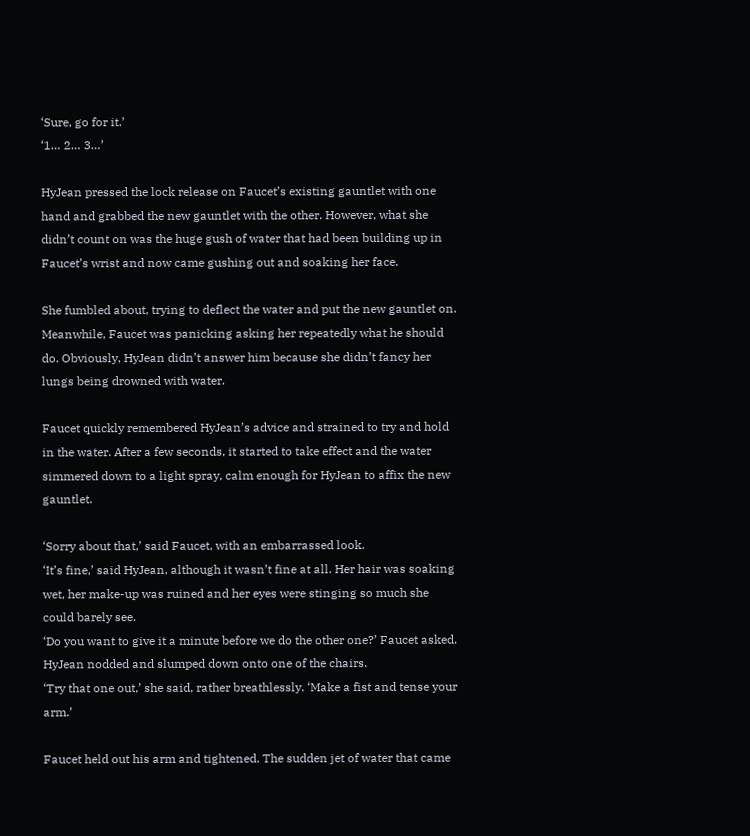‘Sure, go for it.’
‘1… 2… 3…’

HyJean pressed the lock release on Faucet’s existing gauntlet with one hand and grabbed the new gauntlet with the other. However, what she didn’t count on was the huge gush of water that had been building up in Faucet’s wrist and now came gushing out and soaking her face.

She fumbled about, trying to deflect the water and put the new gauntlet on. Meanwhile, Faucet was panicking asking her repeatedly what he should do. Obviously, HyJean didn’t answer him because she didn’t fancy her lungs being drowned with water.

Faucet quickly remembered HyJean’s advice and strained to try and hold in the water. After a few seconds, it started to take effect and the water simmered down to a light spray, calm enough for HyJean to affix the new gauntlet.

‘Sorry about that,’ said Faucet, with an embarrassed look.
‘It’s fine,’ said HyJean, although it wasn’t fine at all. Her hair was soaking wet, her make-up was ruined and her eyes were stinging so much she could barely see.
‘Do you want to give it a minute before we do the other one?’ Faucet asked.
HyJean nodded and slumped down onto one of the chairs.
‘Try that one out,’ she said, rather breathlessly. ‘Make a fist and tense your arm.’

Faucet held out his arm and tightened. The sudden jet of water that came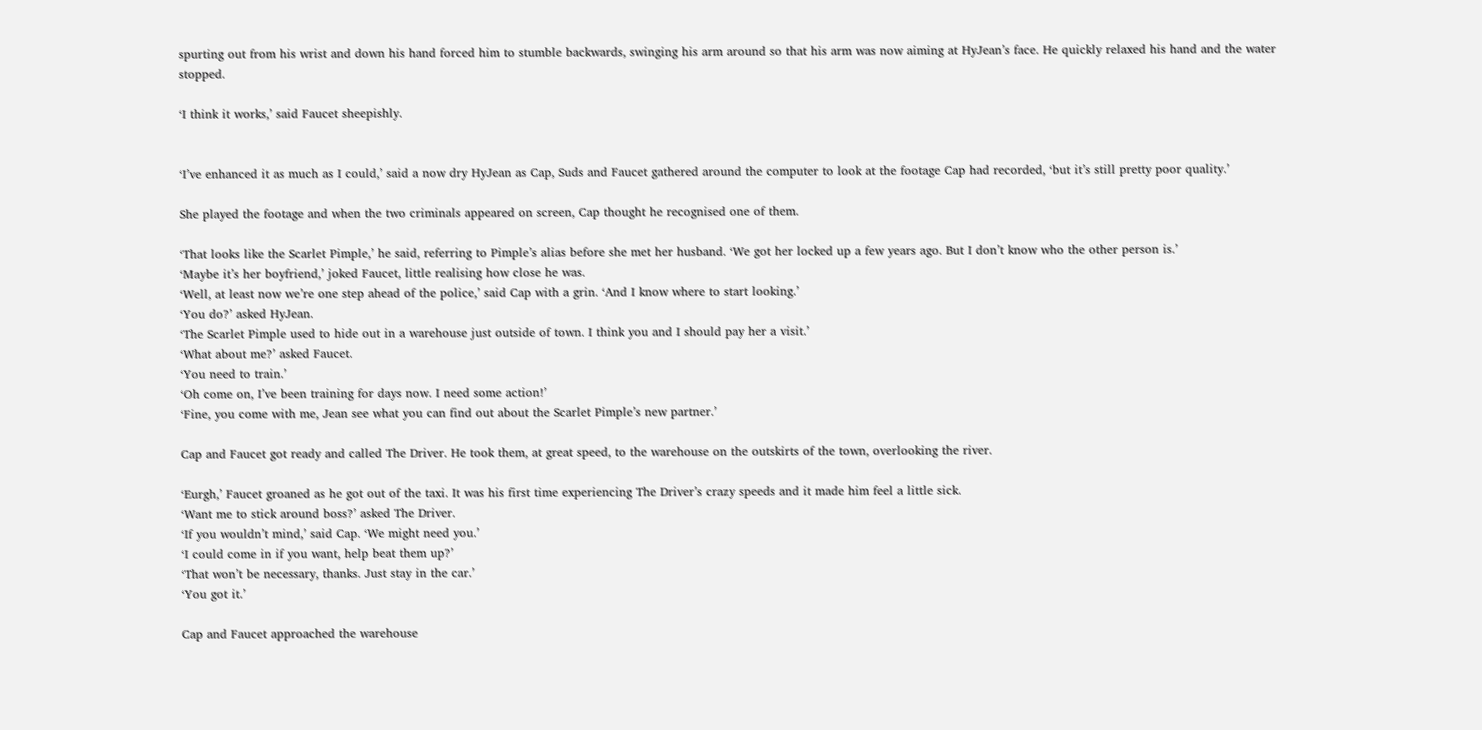spurting out from his wrist and down his hand forced him to stumble backwards, swinging his arm around so that his arm was now aiming at HyJean’s face. He quickly relaxed his hand and the water stopped.

‘I think it works,’ said Faucet sheepishly.


‘I’ve enhanced it as much as I could,’ said a now dry HyJean as Cap, Suds and Faucet gathered around the computer to look at the footage Cap had recorded, ‘but it’s still pretty poor quality.’

She played the footage and when the two criminals appeared on screen, Cap thought he recognised one of them.

‘That looks like the Scarlet Pimple,’ he said, referring to Pimple’s alias before she met her husband. ‘We got her locked up a few years ago. But I don’t know who the other person is.’
‘Maybe it’s her boyfriend,’ joked Faucet, little realising how close he was.
‘Well, at least now we’re one step ahead of the police,’ said Cap with a grin. ‘And I know where to start looking.’
‘You do?’ asked HyJean.
‘The Scarlet Pimple used to hide out in a warehouse just outside of town. I think you and I should pay her a visit.’
‘What about me?’ asked Faucet.
‘You need to train.’
‘Oh come on, I’ve been training for days now. I need some action!’
‘Fine, you come with me, Jean see what you can find out about the Scarlet Pimple’s new partner.’

Cap and Faucet got ready and called The Driver. He took them, at great speed, to the warehouse on the outskirts of the town, overlooking the river.

‘Eurgh,’ Faucet groaned as he got out of the taxi. It was his first time experiencing The Driver’s crazy speeds and it made him feel a little sick.
‘Want me to stick around boss?’ asked The Driver.
‘If you wouldn’t mind,’ said Cap. ‘We might need you.’
‘I could come in if you want, help beat them up?’
‘That won’t be necessary, thanks. Just stay in the car.’
‘You got it.’

Cap and Faucet approached the warehouse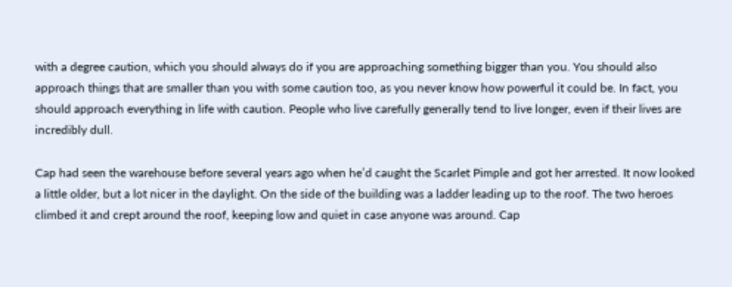with a degree caution, which you should always do if you are approaching something bigger than you. You should also approach things that are smaller than you with some caution too, as you never know how powerful it could be. In fact, you should approach everything in life with caution. People who live carefully generally tend to live longer, even if their lives are incredibly dull.

Cap had seen the warehouse before several years ago when he’d caught the Scarlet Pimple and got her arrested. It now looked a little older, but a lot nicer in the daylight. On the side of the building was a ladder leading up to the roof. The two heroes climbed it and crept around the roof, keeping low and quiet in case anyone was around. Cap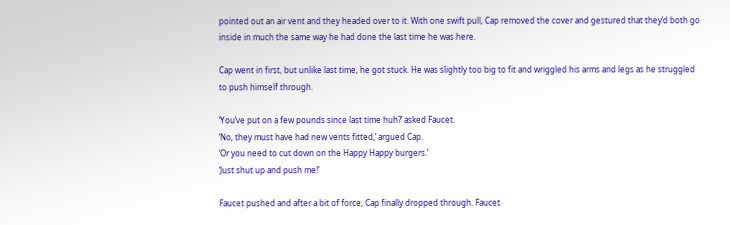pointed out an air vent and they headed over to it. With one swift pull, Cap removed the cover and gestured that they’d both go inside in much the same way he had done the last time he was here.

Cap went in first, but unlike last time, he got stuck. He was slightly too big to fit and wriggled his arms and legs as he struggled to push himself through.

‘You’ve put on a few pounds since last time huh?’ asked Faucet.
‘No, they must have had new vents fitted,’ argued Cap.
‘Or you need to cut down on the Happy Happy burgers.’
‘Just shut up and push me!’

Faucet pushed and after a bit of force, Cap finally dropped through. Faucet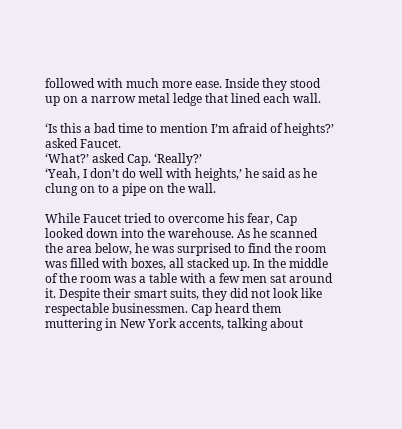followed with much more ease. Inside they stood up on a narrow metal ledge that lined each wall.

‘Is this a bad time to mention I’m afraid of heights?’ asked Faucet.
‘What?’ asked Cap. ‘Really?’
‘Yeah, I don’t do well with heights,’ he said as he clung on to a pipe on the wall.

While Faucet tried to overcome his fear, Cap looked down into the warehouse. As he scanned the area below, he was surprised to find the room was filled with boxes, all stacked up. In the middle of the room was a table with a few men sat around it. Despite their smart suits, they did not look like respectable businessmen. Cap heard them muttering in New York accents, talking about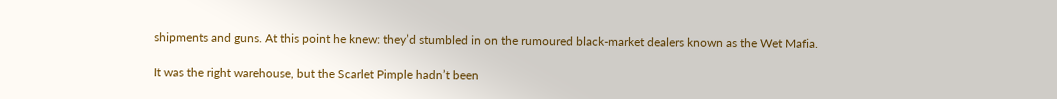shipments and guns. At this point he knew: they’d stumbled in on the rumoured black-market dealers known as the Wet Mafia.

It was the right warehouse, but the Scarlet Pimple hadn’t been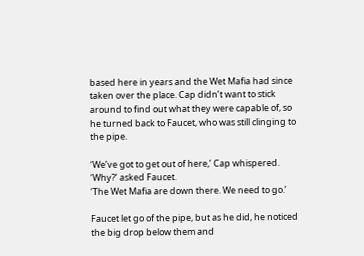based here in years and the Wet Mafia had since taken over the place. Cap didn’t want to stick around to find out what they were capable of, so he turned back to Faucet, who was still clinging to the pipe.

‘We’ve got to get out of here,’ Cap whispered.
‘Why?’ asked Faucet.
‘The Wet Mafia are down there. We need to go.’

Faucet let go of the pipe, but as he did, he noticed the big drop below them and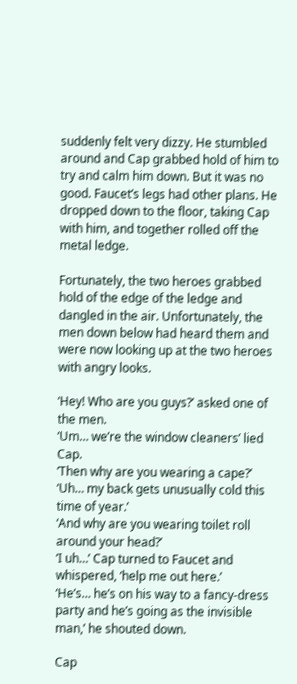suddenly felt very dizzy. He stumbled around and Cap grabbed hold of him to try and calm him down. But it was no good. Faucet’s legs had other plans. He dropped down to the floor, taking Cap with him, and together rolled off the metal ledge.

Fortunately, the two heroes grabbed hold of the edge of the ledge and dangled in the air. Unfortunately, the men down below had heard them and were now looking up at the two heroes with angry looks.

‘Hey! Who are you guys?’ asked one of the men.
‘Um… we’re the window cleaners’ lied Cap.
‘Then why are you wearing a cape?’
‘Uh… my back gets unusually cold this time of year.’
‘And why are you wearing toilet roll around your head?’
‘I uh…’ Cap turned to Faucet and whispered, ‘help me out here.’
‘He’s… he’s on his way to a fancy-dress party and he’s going as the invisible man,’ he shouted down.

Cap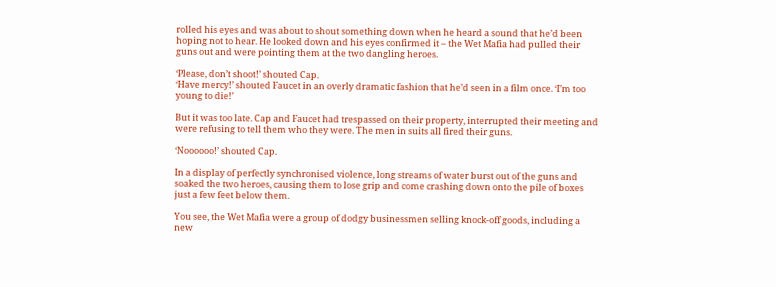rolled his eyes and was about to shout something down when he heard a sound that he’d been hoping not to hear. He looked down and his eyes confirmed it – the Wet Mafia had pulled their guns out and were pointing them at the two dangling heroes.

‘Please, don’t shoot!’ shouted Cap.
‘Have mercy!’ shouted Faucet in an overly dramatic fashion that he’d seen in a film once. ‘I’m too young to die!’

But it was too late. Cap and Faucet had trespassed on their property, interrupted their meeting and were refusing to tell them who they were. The men in suits all fired their guns.

‘Noooooo!’ shouted Cap.

In a display of perfectly synchronised violence, long streams of water burst out of the guns and soaked the two heroes, causing them to lose grip and come crashing down onto the pile of boxes just a few feet below them.

You see, the Wet Mafia were a group of dodgy businessmen selling knock-off goods, including a new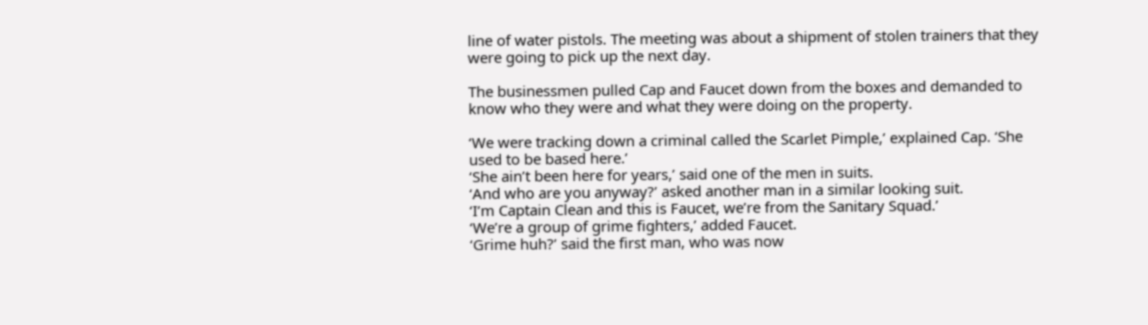line of water pistols. The meeting was about a shipment of stolen trainers that they were going to pick up the next day.

The businessmen pulled Cap and Faucet down from the boxes and demanded to know who they were and what they were doing on the property.

‘We were tracking down a criminal called the Scarlet Pimple,’ explained Cap. ‘She used to be based here.’
‘She ain’t been here for years,’ said one of the men in suits.
‘And who are you anyway?’ asked another man in a similar looking suit.
‘I’m Captain Clean and this is Faucet, we’re from the Sanitary Squad.’
‘We’re a group of grime fighters,’ added Faucet.
‘Grime huh?’ said the first man, who was now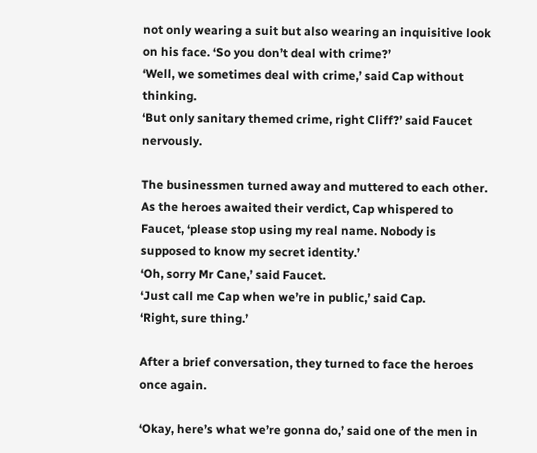not only wearing a suit but also wearing an inquisitive look on his face. ‘So you don’t deal with crime?’
‘Well, we sometimes deal with crime,’ said Cap without thinking.
‘But only sanitary themed crime, right Cliff?’ said Faucet nervously.

The businessmen turned away and muttered to each other. As the heroes awaited their verdict, Cap whispered to Faucet, ‘please stop using my real name. Nobody is supposed to know my secret identity.’
‘Oh, sorry Mr Cane,’ said Faucet.
‘Just call me Cap when we’re in public,’ said Cap.
‘Right, sure thing.’

After a brief conversation, they turned to face the heroes once again.

‘Okay, here’s what we’re gonna do,’ said one of the men in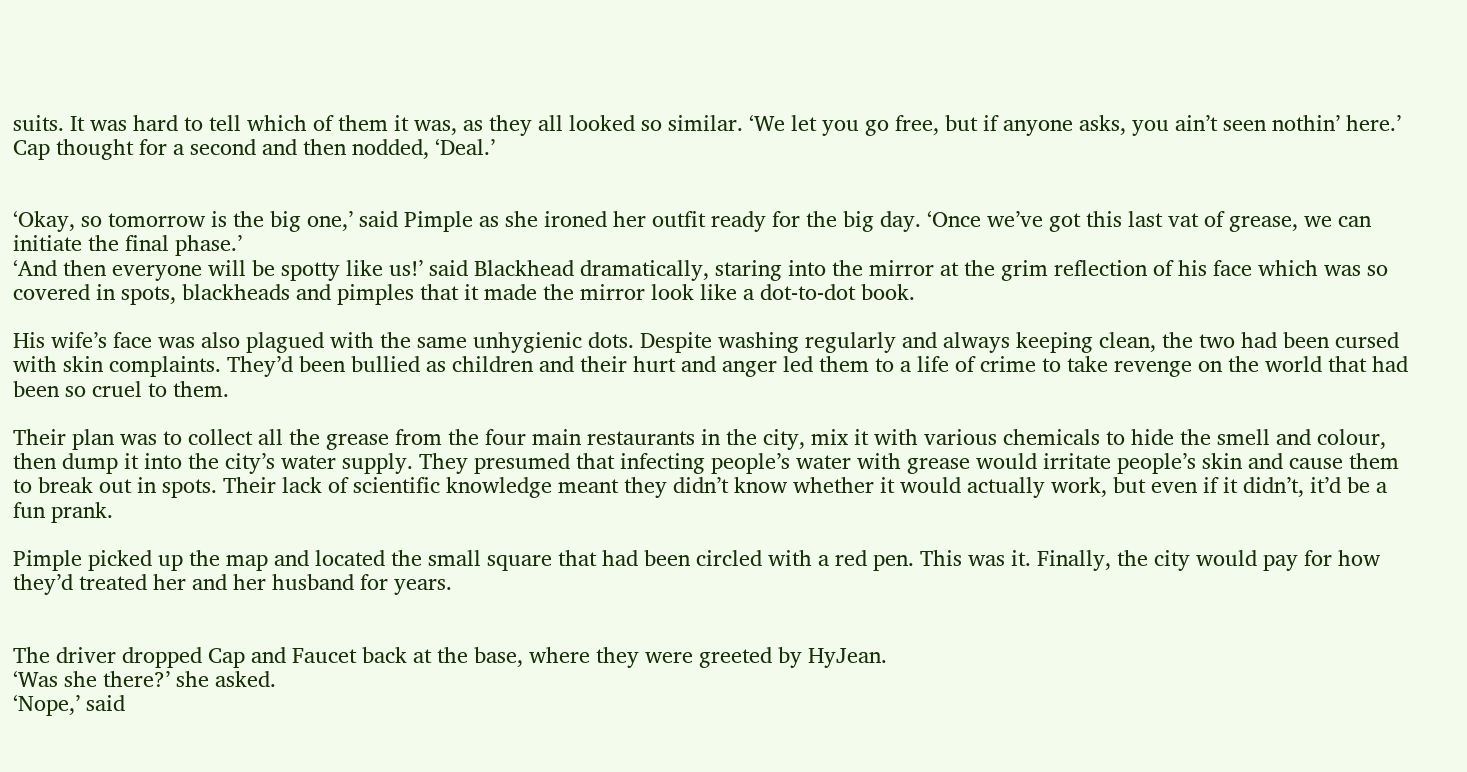suits. It was hard to tell which of them it was, as they all looked so similar. ‘We let you go free, but if anyone asks, you ain’t seen nothin’ here.’
Cap thought for a second and then nodded, ‘Deal.’


‘Okay, so tomorrow is the big one,’ said Pimple as she ironed her outfit ready for the big day. ‘Once we’ve got this last vat of grease, we can initiate the final phase.’
‘And then everyone will be spotty like us!’ said Blackhead dramatically, staring into the mirror at the grim reflection of his face which was so covered in spots, blackheads and pimples that it made the mirror look like a dot-to-dot book.

His wife’s face was also plagued with the same unhygienic dots. Despite washing regularly and always keeping clean, the two had been cursed with skin complaints. They’d been bullied as children and their hurt and anger led them to a life of crime to take revenge on the world that had been so cruel to them.

Their plan was to collect all the grease from the four main restaurants in the city, mix it with various chemicals to hide the smell and colour, then dump it into the city’s water supply. They presumed that infecting people’s water with grease would irritate people’s skin and cause them to break out in spots. Their lack of scientific knowledge meant they didn’t know whether it would actually work, but even if it didn’t, it’d be a fun prank.

Pimple picked up the map and located the small square that had been circled with a red pen. This was it. Finally, the city would pay for how they’d treated her and her husband for years.


The driver dropped Cap and Faucet back at the base, where they were greeted by HyJean.
‘Was she there?’ she asked.
‘Nope,’ said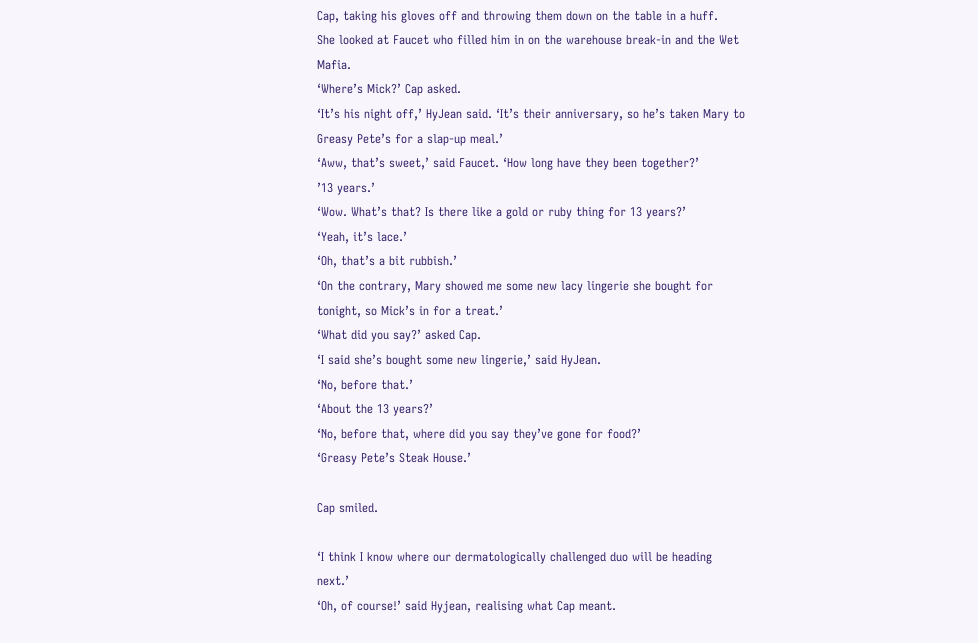Cap, taking his gloves off and throwing them down on the table in a huff.
She looked at Faucet who filled him in on the warehouse break-in and the Wet Mafia.
‘Where’s Mick?’ Cap asked.
‘It’s his night off,’ HyJean said. ‘It’s their anniversary, so he’s taken Mary to Greasy Pete’s for a slap-up meal.’
‘Aww, that’s sweet,’ said Faucet. ‘How long have they been together?’
’13 years.’
‘Wow. What’s that? Is there like a gold or ruby thing for 13 years?’
‘Yeah, it’s lace.’
‘Oh, that’s a bit rubbish.’
‘On the contrary, Mary showed me some new lacy lingerie she bought for tonight, so Mick’s in for a treat.’
‘What did you say?’ asked Cap.
‘I said she’s bought some new lingerie,’ said HyJean.
‘No, before that.’
‘About the 13 years?’
‘No, before that, where did you say they’ve gone for food?’
‘Greasy Pete’s Steak House.’

Cap smiled.

‘I think I know where our dermatologically challenged duo will be heading next.’
‘Oh, of course!’ said Hyjean, realising what Cap meant.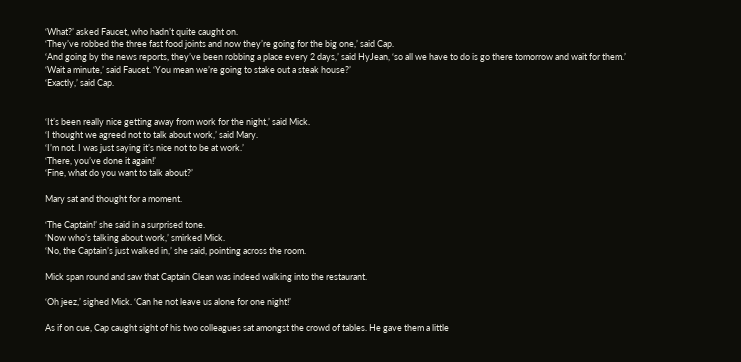‘What?’ asked Faucet, who hadn’t quite caught on.
‘They’ve robbed the three fast food joints and now they’re going for the big one,’ said Cap.
‘And going by the news reports, they’ve been robbing a place every 2 days,’ said HyJean, ‘so all we have to do is go there tomorrow and wait for them.’
‘Wait a minute,’ said Faucet. ‘You mean we’re going to stake out a steak house?’
‘Exactly,’ said Cap.


‘It’s been really nice getting away from work for the night,’ said Mick.
‘I thought we agreed not to talk about work,’ said Mary.
‘I’m not. I was just saying it’s nice not to be at work.’
‘There, you’ve done it again!’
‘Fine, what do you want to talk about?’

Mary sat and thought for a moment.

‘The Captain!’ she said in a surprised tone.
‘Now who’s talking about work,’ smirked Mick.
‘No, the Captain’s just walked in,’ she said, pointing across the room.

Mick span round and saw that Captain Clean was indeed walking into the restaurant.

‘Oh jeez,’ sighed Mick. ‘Can he not leave us alone for one night!’

As if on cue, Cap caught sight of his two colleagues sat amongst the crowd of tables. He gave them a little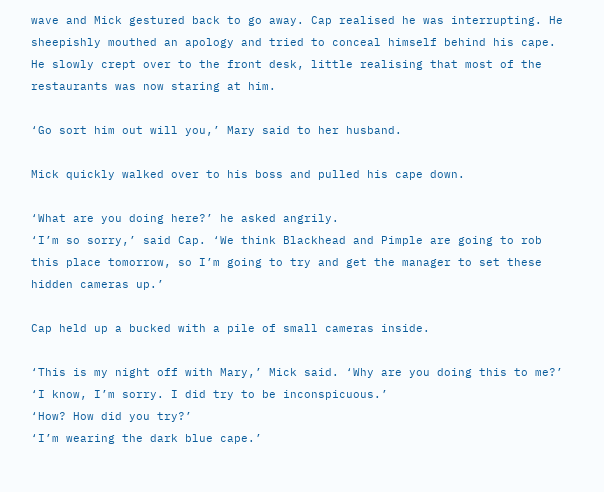wave and Mick gestured back to go away. Cap realised he was interrupting. He sheepishly mouthed an apology and tried to conceal himself behind his cape. He slowly crept over to the front desk, little realising that most of the restaurants was now staring at him.

‘Go sort him out will you,’ Mary said to her husband.

Mick quickly walked over to his boss and pulled his cape down.

‘What are you doing here?’ he asked angrily.
‘I’m so sorry,’ said Cap. ‘We think Blackhead and Pimple are going to rob this place tomorrow, so I’m going to try and get the manager to set these hidden cameras up.’

Cap held up a bucked with a pile of small cameras inside.

‘This is my night off with Mary,’ Mick said. ‘Why are you doing this to me?’
‘I know, I’m sorry. I did try to be inconspicuous.’
‘How? How did you try?’
‘I’m wearing the dark blue cape.’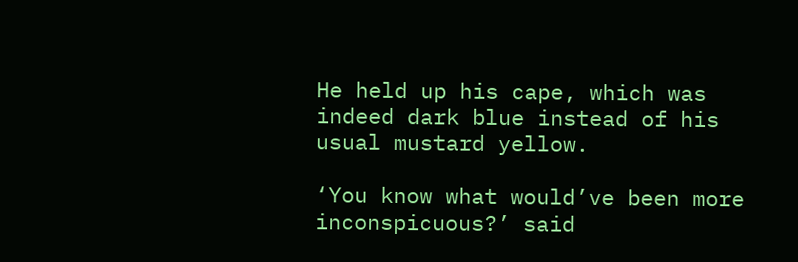He held up his cape, which was indeed dark blue instead of his usual mustard yellow.

‘You know what would’ve been more inconspicuous?’ said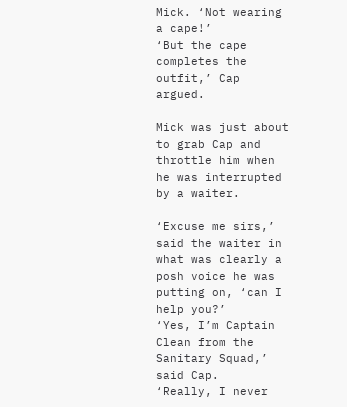Mick. ‘Not wearing a cape!’
‘But the cape completes the outfit,’ Cap argued.

Mick was just about to grab Cap and throttle him when he was interrupted by a waiter.

‘Excuse me sirs,’ said the waiter in what was clearly a posh voice he was putting on, ‘can I help you?’
‘Yes, I’m Captain Clean from the Sanitary Squad,’ said Cap.
‘Really, I never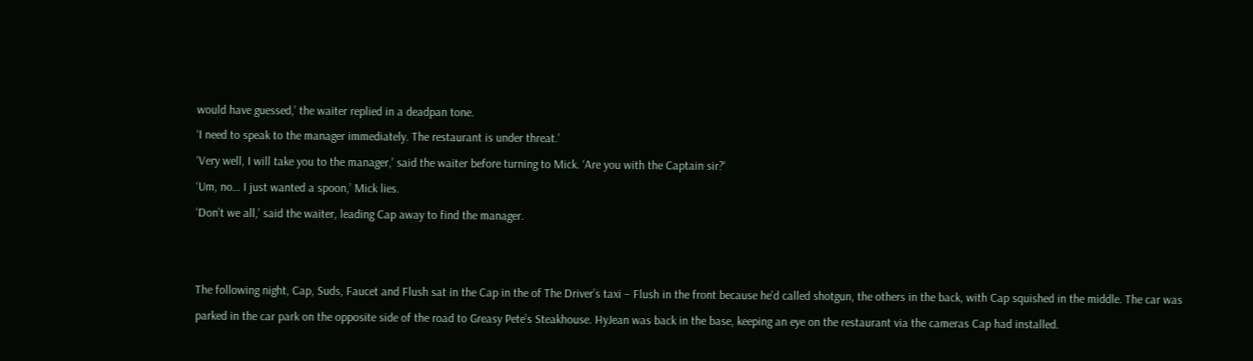would have guessed,’ the waiter replied in a deadpan tone.
‘I need to speak to the manager immediately. The restaurant is under threat.’
‘Very well, I will take you to the manager,’ said the waiter before turning to Mick. ‘Are you with the Captain sir?’
‘Um, no… I just wanted a spoon,’ Mick lies.
‘Don’t we all,’ said the waiter, leading Cap away to find the manager.


The following night, Cap, Suds, Faucet and Flush sat in the Cap in the of The Driver’s taxi – Flush in the front because he’d called shotgun, the others in the back, with Cap squished in the middle. The car was parked in the car park on the opposite side of the road to Greasy Pete’s Steakhouse. HyJean was back in the base, keeping an eye on the restaurant via the cameras Cap had installed.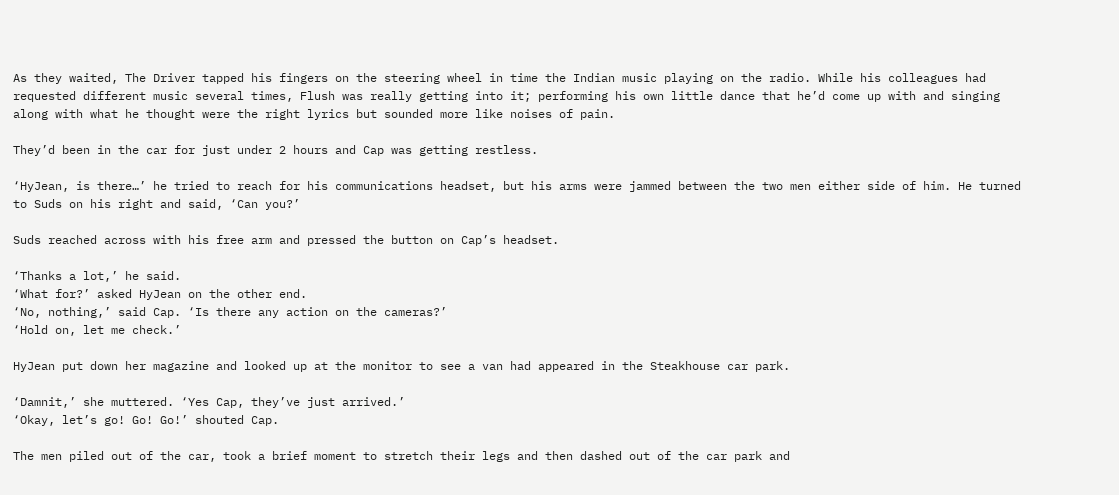As they waited, The Driver tapped his fingers on the steering wheel in time the Indian music playing on the radio. While his colleagues had requested different music several times, Flush was really getting into it; performing his own little dance that he’d come up with and singing along with what he thought were the right lyrics but sounded more like noises of pain.

They’d been in the car for just under 2 hours and Cap was getting restless.

‘HyJean, is there…’ he tried to reach for his communications headset, but his arms were jammed between the two men either side of him. He turned to Suds on his right and said, ‘Can you?’

Suds reached across with his free arm and pressed the button on Cap’s headset.

‘Thanks a lot,’ he said.
‘What for?’ asked HyJean on the other end.
‘No, nothing,’ said Cap. ‘Is there any action on the cameras?’
‘Hold on, let me check.’

HyJean put down her magazine and looked up at the monitor to see a van had appeared in the Steakhouse car park.

‘Damnit,’ she muttered. ‘Yes Cap, they’ve just arrived.’
‘Okay, let’s go! Go! Go!’ shouted Cap.

The men piled out of the car, took a brief moment to stretch their legs and then dashed out of the car park and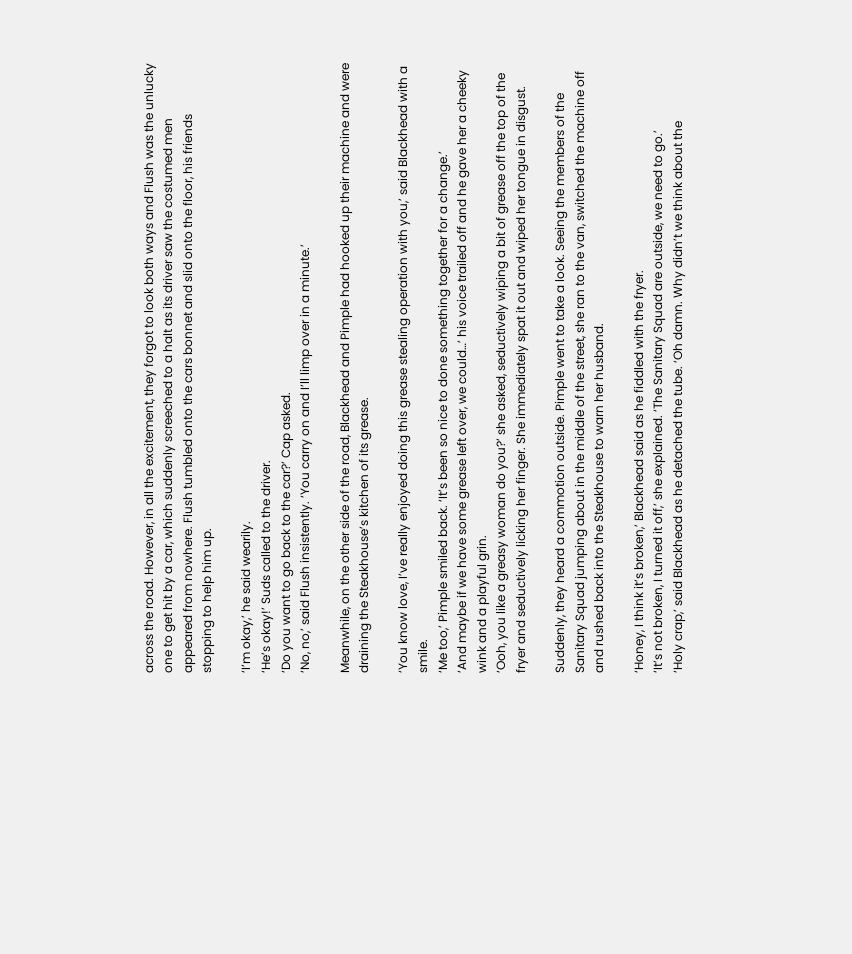across the road. However, in all the excitement, they forgot to look both ways and Flush was the unlucky one to get hit by a car, which suddenly screeched to a halt as its driver saw the costumed men appeared from nowhere. Flush tumbled onto the cars bonnet and slid onto the floor, his friends stopping to help him up.

‘I’m okay,’ he said wearily.
‘He’s okay!’ Suds called to the driver.
‘Do you want to go back to the car?’ Cap asked.
‘No, no,’ said Flush insistently. ‘You carry on and I’ll limp over in a minute.’

Meanwhile, on the other side of the road, Blackhead and Pimple had hooked up their machine and were draining the Steakhouse’s kitchen of its grease.

‘You know love, I’ve really enjoyed doing this grease stealing operation with you,’ said Blackhead with a smile.
‘Me too,’ Pimple smiled back. ‘It’s been so nice to done something together for a change.’
‘And maybe if we have some grease left over, we could…’ his voice trailed off and he gave her a cheeky wink and a playful grin.
‘Ooh, you like a greasy woman do you?’ she asked, seductively wiping a bit of grease off the top of the fryer and seductively licking her finger. She immediately spat it out and wiped her tongue in disgust.

Suddenly, they heard a commotion outside. Pimple went to take a look. Seeing the members of the Sanitary Squad jumping about in the middle of the street, she ran to the van, switched the machine off and rushed back into the Steakhouse to warn her husband.

‘Honey, I think it’s broken,’ Blackhead said as he fiddled with the fryer.
‘It’s not broken, I turned it off,’ she explained. ‘The Sanitary Squad are outside, we need to go.’
‘Holy crap,’ said Blackhead as he detached the tube. ‘Oh damn. Why didn’t we think about the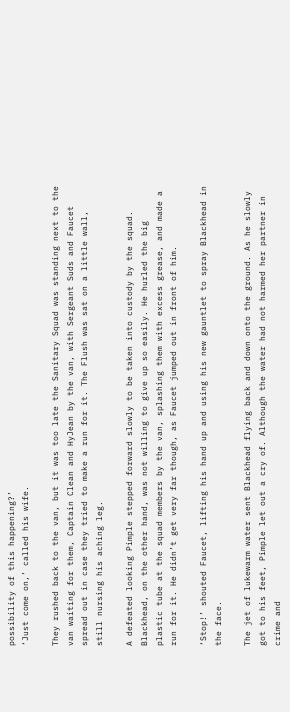possibility of this happening?’
‘Just come on,’ called his wife.

They rushed back to the van, but it was too late the Sanitary Squad was standing next to the van waiting for them, Captain Clean and HyJean by the van, with Sergeant Suds and Faucet spread out in case they tried to make a run for it. The Flush was sat on a little wall, still nursing his aching leg.

A defeated looking Pimple stepped forward slowly to be taken into custody by the squad. Blackhead, on the other hand, was not willing to give up so easily. He hurled the big plastic tube at the squad members by the van, splashing them with excess grease, and made a run for it. He didn’t get very far though, as Faucet jumped out in front of him.

‘Stop!’ shouted Faucet, lifting his hand up and using his new gauntlet to spray Blackhead in the face.

The jet of lukewarm water sent Blackhead flying back and down onto the ground. As he slowly got to his feet, Pimple let out a cry of. Although the water had not harmed her partner in crime and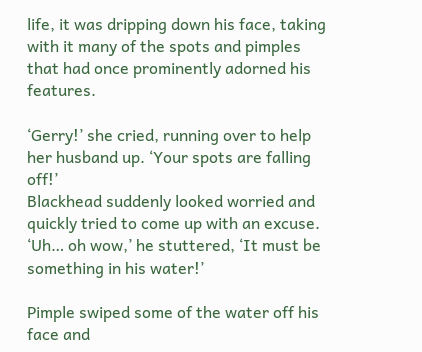life, it was dripping down his face, taking with it many of the spots and pimples that had once prominently adorned his features.

‘Gerry!’ she cried, running over to help her husband up. ‘Your spots are falling off!’
Blackhead suddenly looked worried and quickly tried to come up with an excuse.
‘Uh… oh wow,’ he stuttered, ‘It must be something in his water!’

Pimple swiped some of the water off his face and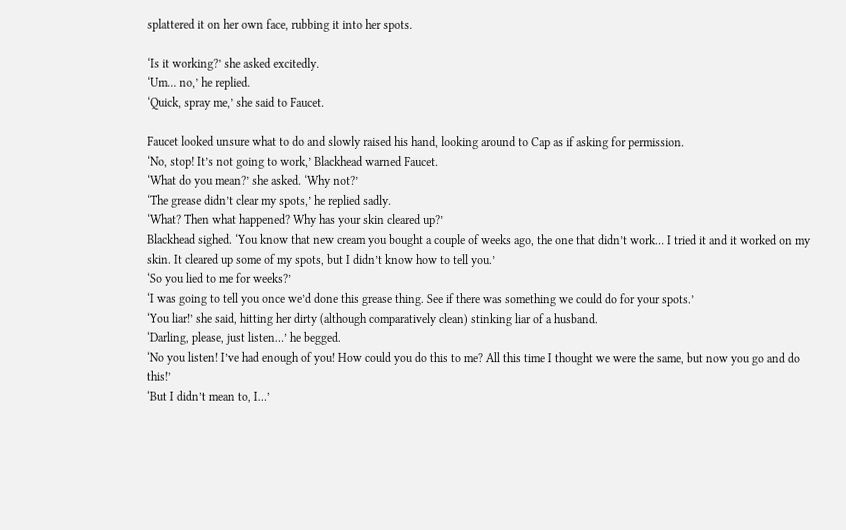splattered it on her own face, rubbing it into her spots.

‘Is it working?’ she asked excitedly.
‘Um… no,’ he replied.
‘Quick, spray me,’ she said to Faucet.

Faucet looked unsure what to do and slowly raised his hand, looking around to Cap as if asking for permission.
‘No, stop! It’s not going to work,’ Blackhead warned Faucet.
‘What do you mean?’ she asked. ‘Why not?’
‘The grease didn’t clear my spots,’ he replied sadly.
‘What? Then what happened? Why has your skin cleared up?’
Blackhead sighed. ‘You know that new cream you bought a couple of weeks ago, the one that didn’t work… I tried it and it worked on my skin. It cleared up some of my spots, but I didn’t know how to tell you.’
‘So you lied to me for weeks?’
‘I was going to tell you once we’d done this grease thing. See if there was something we could do for your spots.’
‘You liar!’ she said, hitting her dirty (although comparatively clean) stinking liar of a husband.
‘Darling, please, just listen…’ he begged.
‘No you listen! I’ve had enough of you! How could you do this to me? All this time I thought we were the same, but now you go and do this!’
‘But I didn’t mean to, I…’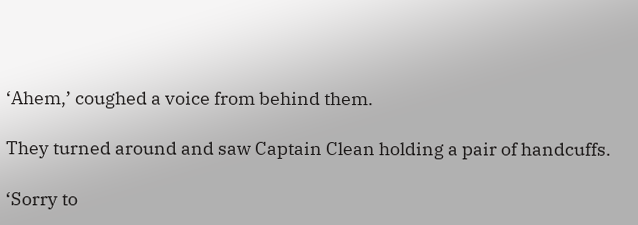‘Ahem,’ coughed a voice from behind them.

They turned around and saw Captain Clean holding a pair of handcuffs.

‘Sorry to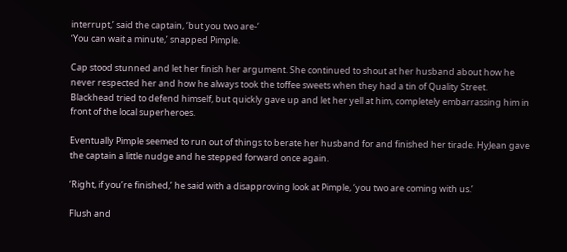interrupt,’ said the captain, ‘but you two are-‘
‘You can wait a minute,’ snapped Pimple.

Cap stood stunned and let her finish her argument. She continued to shout at her husband about how he never respected her and how he always took the toffee sweets when they had a tin of Quality Street. Blackhead tried to defend himself, but quickly gave up and let her yell at him, completely embarrassing him in front of the local superheroes.

Eventually Pimple seemed to run out of things to berate her husband for and finished her tirade. HyJean gave the captain a little nudge and he stepped forward once again.

‘Right, if you’re finished,’ he said with a disapproving look at Pimple, ‘you two are coming with us.’

Flush and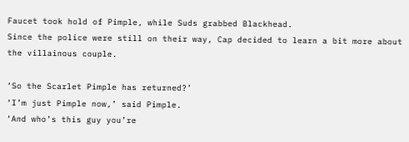Faucet took hold of Pimple, while Suds grabbed Blackhead.
Since the police were still on their way, Cap decided to learn a bit more about the villainous couple.

‘So the Scarlet Pimple has returned?’
‘I’m just Pimple now,’ said Pimple.
‘And who’s this guy you’re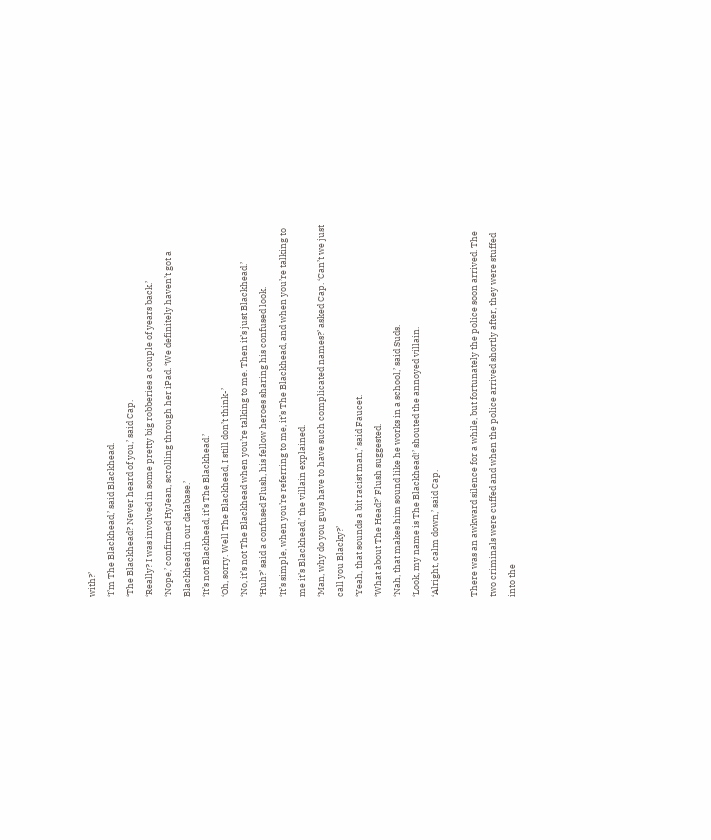with?’
‘I’m The Blackhead,’ said Blackhead.
‘The Blackhead? Never heard of you,’ said Cap.
‘Really? I was involved in some pretty big robberies a couple of years back.’
‘Nope,’ confirmed HyJean, scrolling through her iPad. ‘We definitely haven’t got a Blackhead in our database.’
‘It’s not Blackhead, it’s The Blackhead.’
‘Oh, sorry. Well The Blackhead, I still don’t think-’
‘No, it’s not The Blackhead when you’re talking to me. Then it’s just Blackhead.’
‘Huh?’ said a confused Flush, his fellow heroes sharing his confused look.
‘It’s simple, when you’re referring to me, it’s The Blackhead, and when you’re talking to me it’s Blackhead,’ the villain explained.
‘Man, why do you guys have to have such complicated names?’ asked Cap. ‘Can’t we just call you Blacky?’
‘Yeah, that sounds a bit racist man,’ said Faucet.
‘What about The Head?’ Flush suggested.
‘Nah, that makes him sound like he works in a school,’ said Suds.
‘Look, my name is The Blackhead!’ shouted the annoyed villain.
‘Alright, calm down,’ said Cap.

There was an awkward silence for a while, but fortunately the police soon arrived. The two criminals were cuffed and when the police arrived shortly after, they were stuffed into the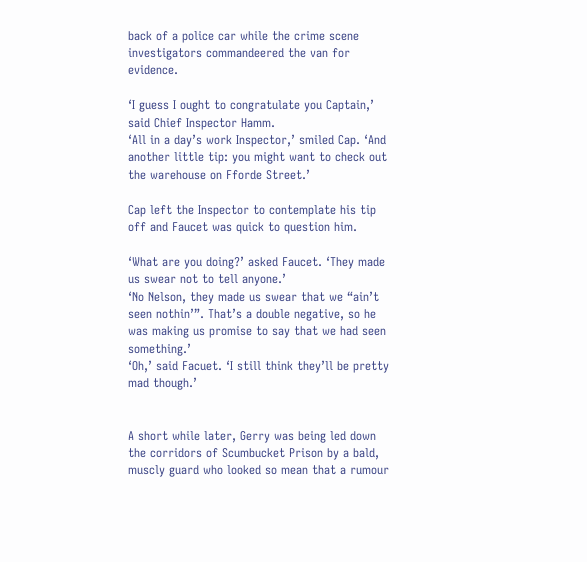back of a police car while the crime scene investigators commandeered the van for evidence.

‘I guess I ought to congratulate you Captain,’ said Chief Inspector Hamm.
‘All in a day’s work Inspector,’ smiled Cap. ‘And another little tip: you might want to check out the warehouse on Fforde Street.’

Cap left the Inspector to contemplate his tip off and Faucet was quick to question him.

‘What are you doing?’ asked Faucet. ‘They made us swear not to tell anyone.’
‘No Nelson, they made us swear that we “ain’t seen nothin’”. That’s a double negative, so he was making us promise to say that we had seen something.’
‘Oh,’ said Facuet. ‘I still think they’ll be pretty mad though.’


A short while later, Gerry was being led down the corridors of Scumbucket Prison by a bald, muscly guard who looked so mean that a rumour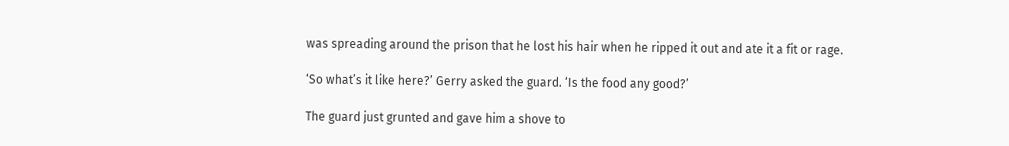was spreading around the prison that he lost his hair when he ripped it out and ate it a fit or rage.

‘So what’s it like here?’ Gerry asked the guard. ‘Is the food any good?’

The guard just grunted and gave him a shove to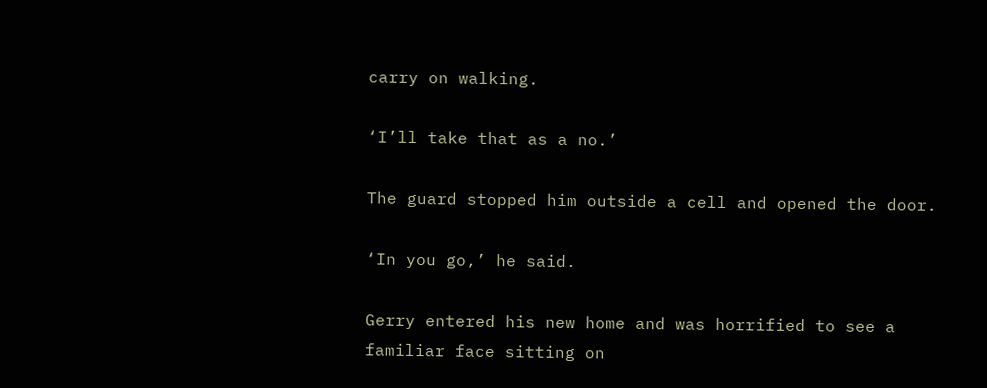carry on walking.

‘I’ll take that as a no.’

The guard stopped him outside a cell and opened the door.

‘In you go,’ he said.

Gerry entered his new home and was horrified to see a familiar face sitting on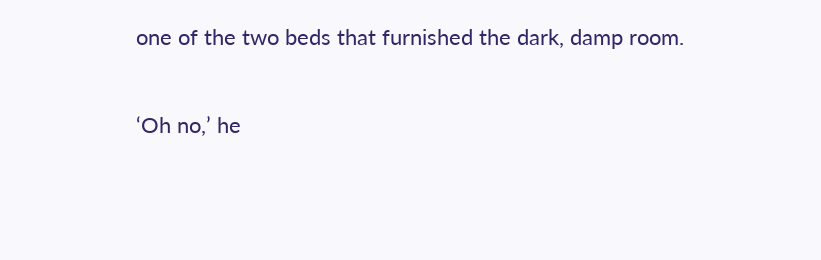one of the two beds that furnished the dark, damp room.

‘Oh no,’ he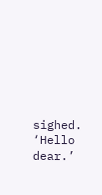sighed. ‘Hello dear.’